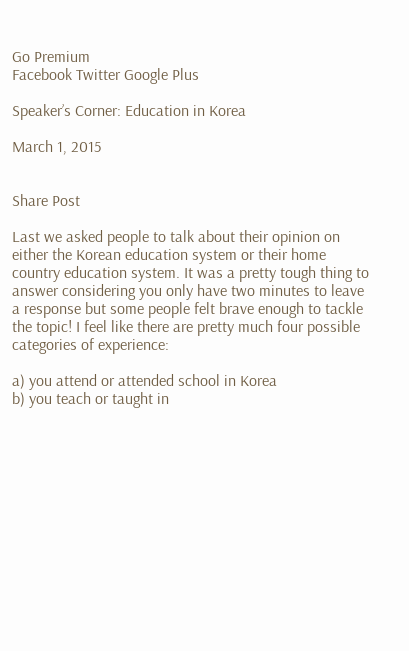Go Premium
Facebook Twitter Google Plus

Speaker’s Corner: Education in Korea

March 1, 2015


Share Post

Last we asked people to talk about their opinion on either the Korean education system or their home country education system. It was a pretty tough thing to answer considering you only have two minutes to leave a response but some people felt brave enough to tackle the topic! I feel like there are pretty much four possible categories of experience:

a) you attend or attended school in Korea
b) you teach or taught in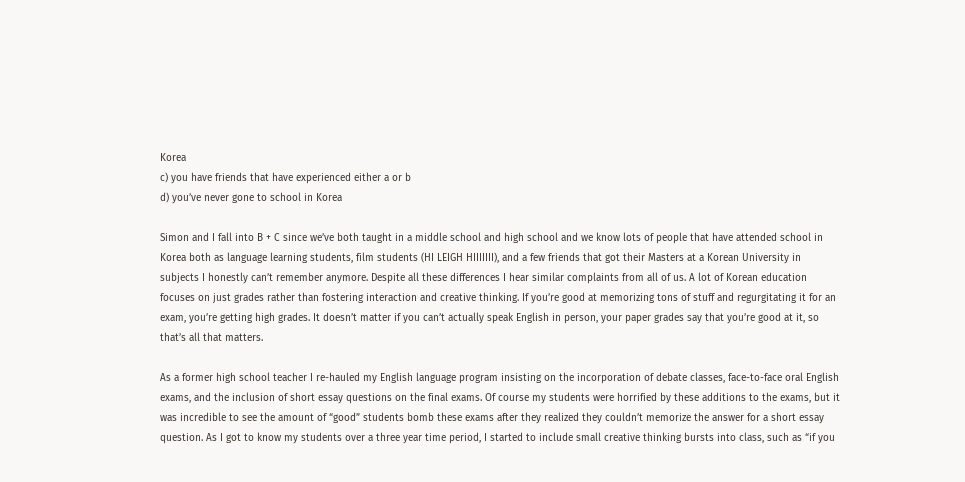Korea
c) you have friends that have experienced either a or b
d) you’ve never gone to school in Korea

Simon and I fall into B + C since we’ve both taught in a middle school and high school and we know lots of people that have attended school in Korea both as language learning students, film students (HI LEIGH HIIIIIII), and a few friends that got their Masters at a Korean University in subjects I honestly can’t remember anymore. Despite all these differences I hear similar complaints from all of us. A lot of Korean education focuses on just grades rather than fostering interaction and creative thinking. If you’re good at memorizing tons of stuff and regurgitating it for an exam, you’re getting high grades. It doesn’t matter if you can’t actually speak English in person, your paper grades say that you’re good at it, so that’s all that matters.

As a former high school teacher I re-hauled my English language program insisting on the incorporation of debate classes, face-to-face oral English exams, and the inclusion of short essay questions on the final exams. Of course my students were horrified by these additions to the exams, but it was incredible to see the amount of “good” students bomb these exams after they realized they couldn’t memorize the answer for a short essay question. As I got to know my students over a three year time period, I started to include small creative thinking bursts into class, such as “if you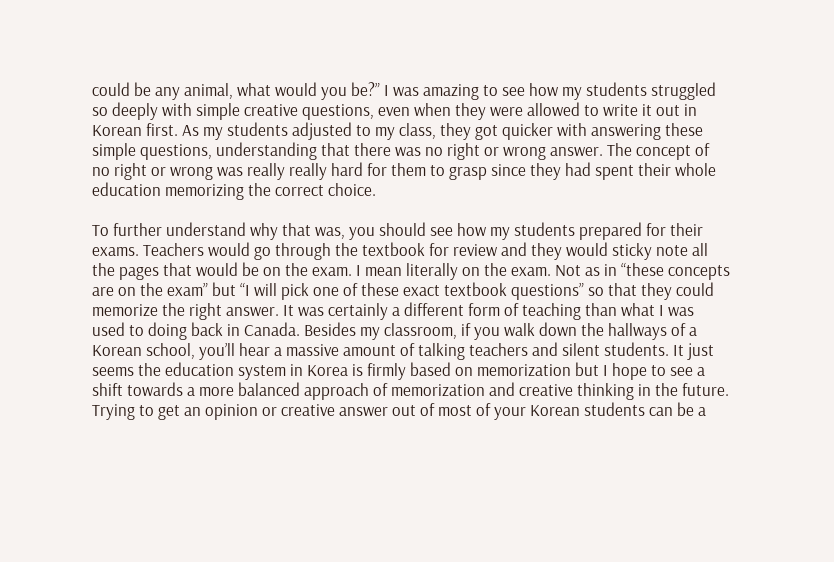could be any animal, what would you be?” I was amazing to see how my students struggled so deeply with simple creative questions, even when they were allowed to write it out in Korean first. As my students adjusted to my class, they got quicker with answering these simple questions, understanding that there was no right or wrong answer. The concept of no right or wrong was really really hard for them to grasp since they had spent their whole education memorizing the correct choice.

To further understand why that was, you should see how my students prepared for their exams. Teachers would go through the textbook for review and they would sticky note all the pages that would be on the exam. I mean literally on the exam. Not as in “these concepts are on the exam” but “I will pick one of these exact textbook questions” so that they could memorize the right answer. It was certainly a different form of teaching than what I was used to doing back in Canada. Besides my classroom, if you walk down the hallways of a Korean school, you’ll hear a massive amount of talking teachers and silent students. It just seems the education system in Korea is firmly based on memorization but I hope to see a shift towards a more balanced approach of memorization and creative thinking in the future. Trying to get an opinion or creative answer out of most of your Korean students can be a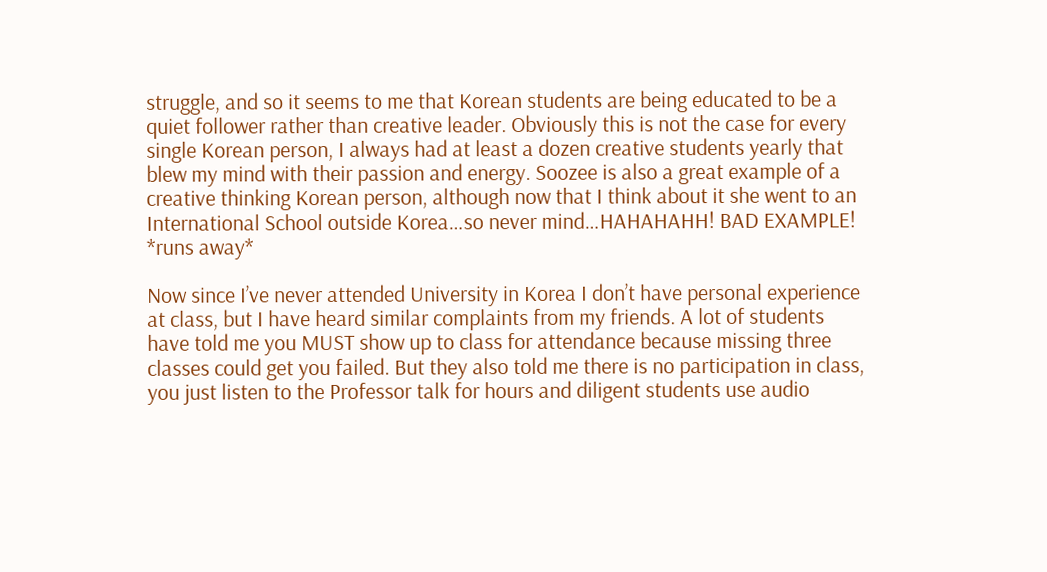struggle, and so it seems to me that Korean students are being educated to be a quiet follower rather than creative leader. Obviously this is not the case for every single Korean person, I always had at least a dozen creative students yearly that blew my mind with their passion and energy. Soozee is also a great example of a creative thinking Korean person, although now that I think about it she went to an International School outside Korea…so never mind…HAHAHAHH! BAD EXAMPLE! *runs away*

Now since I’ve never attended University in Korea I don’t have personal experience at class, but I have heard similar complaints from my friends. A lot of students have told me you MUST show up to class for attendance because missing three classes could get you failed. But they also told me there is no participation in class, you just listen to the Professor talk for hours and diligent students use audio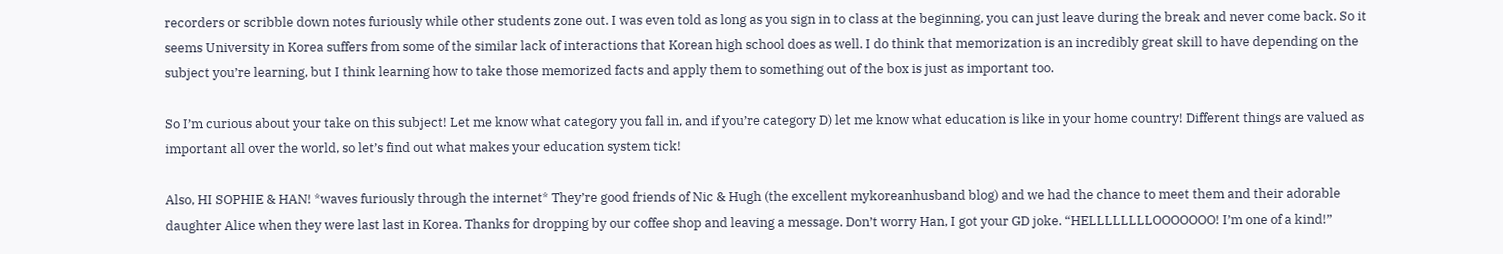recorders or scribble down notes furiously while other students zone out. I was even told as long as you sign in to class at the beginning, you can just leave during the break and never come back. So it seems University in Korea suffers from some of the similar lack of interactions that Korean high school does as well. I do think that memorization is an incredibly great skill to have depending on the subject you’re learning, but I think learning how to take those memorized facts and apply them to something out of the box is just as important too.

So I’m curious about your take on this subject! Let me know what category you fall in, and if you’re category D) let me know what education is like in your home country! Different things are valued as important all over the world, so let’s find out what makes your education system tick!

Also, HI SOPHIE & HAN! *waves furiously through the internet* They’re good friends of Nic & Hugh (the excellent mykoreanhusband blog) and we had the chance to meet them and their adorable daughter Alice when they were last last in Korea. Thanks for dropping by our coffee shop and leaving a message. Don’t worry Han, I got your GD joke. “HELLLLLLLLOOOOOOO! I’m one of a kind!”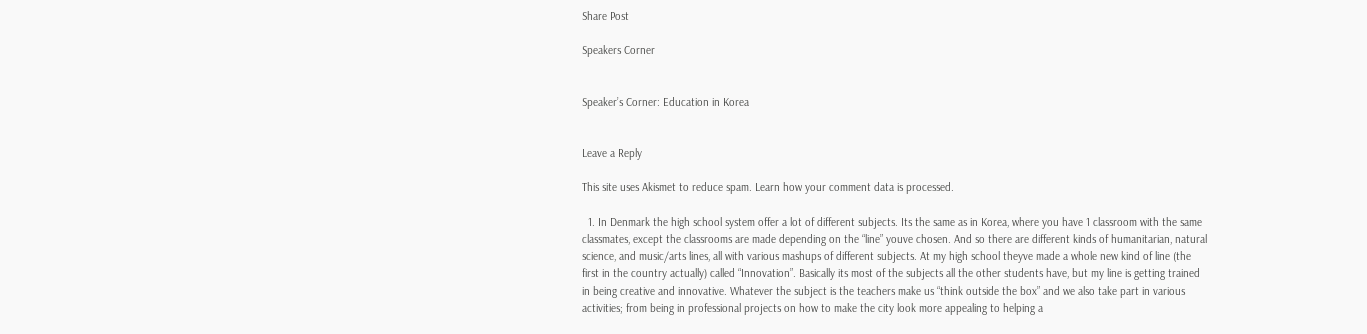Share Post

Speakers Corner


Speaker’s Corner: Education in Korea


Leave a Reply

This site uses Akismet to reduce spam. Learn how your comment data is processed.

  1. In Denmark the high school system offer a lot of different subjects. Its the same as in Korea, where you have 1 classroom with the same classmates, except the classrooms are made depending on the “line” youve chosen. And so there are different kinds of humanitarian, natural science, and music/arts lines, all with various mashups of different subjects. At my high school theyve made a whole new kind of line (the first in the country actually) called “Innovation”. Basically its most of the subjects all the other students have, but my line is getting trained in being creative and innovative. Whatever the subject is the teachers make us “think outside the box” and we also take part in various activities; from being in professional projects on how to make the city look more appealing to helping a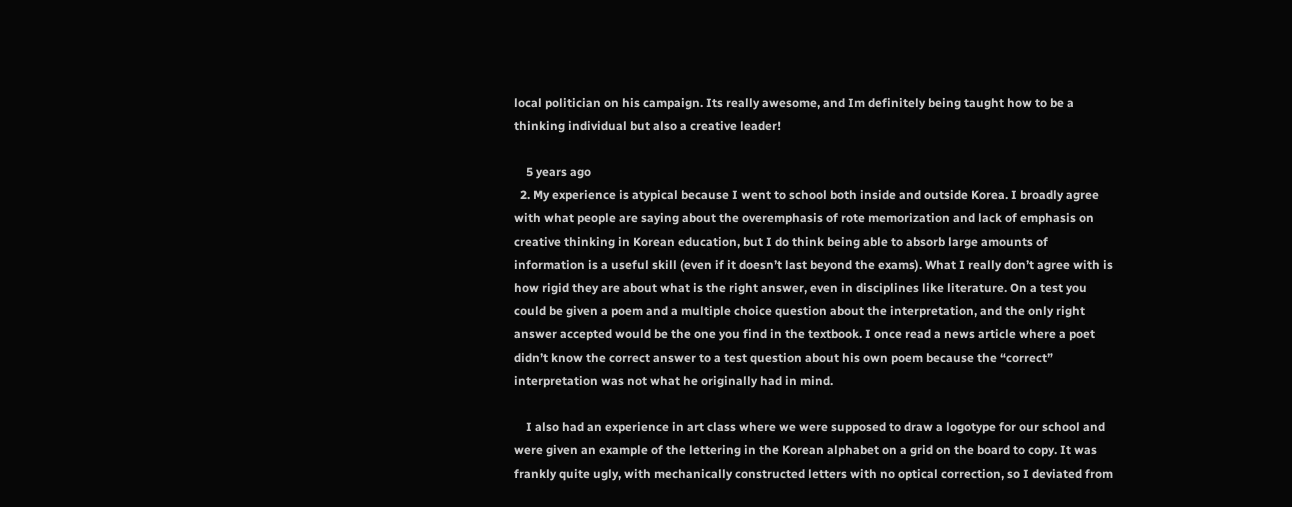local politician on his campaign. Its really awesome, and Im definitely being taught how to be a thinking individual but also a creative leader!

    5 years ago
  2. My experience is atypical because I went to school both inside and outside Korea. I broadly agree with what people are saying about the overemphasis of rote memorization and lack of emphasis on creative thinking in Korean education, but I do think being able to absorb large amounts of information is a useful skill (even if it doesn’t last beyond the exams). What I really don’t agree with is how rigid they are about what is the right answer, even in disciplines like literature. On a test you could be given a poem and a multiple choice question about the interpretation, and the only right answer accepted would be the one you find in the textbook. I once read a news article where a poet didn’t know the correct answer to a test question about his own poem because the “correct” interpretation was not what he originally had in mind.

    I also had an experience in art class where we were supposed to draw a logotype for our school and were given an example of the lettering in the Korean alphabet on a grid on the board to copy. It was frankly quite ugly, with mechanically constructed letters with no optical correction, so I deviated from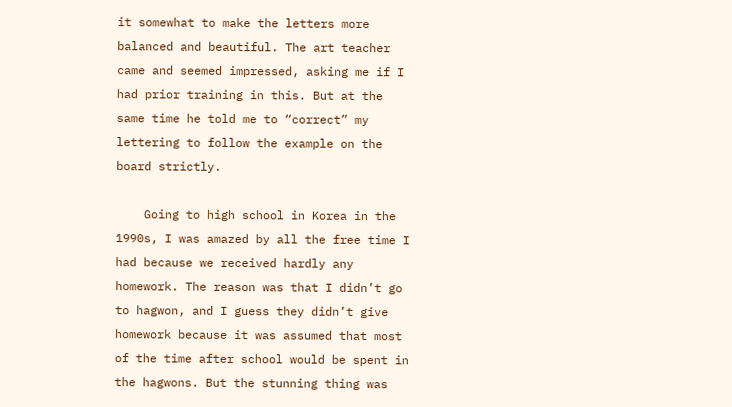it somewhat to make the letters more balanced and beautiful. The art teacher came and seemed impressed, asking me if I had prior training in this. But at the same time he told me to “correct” my lettering to follow the example on the board strictly.

    Going to high school in Korea in the 1990s, I was amazed by all the free time I had because we received hardly any homework. The reason was that I didn’t go to hagwon, and I guess they didn’t give homework because it was assumed that most of the time after school would be spent in the hagwons. But the stunning thing was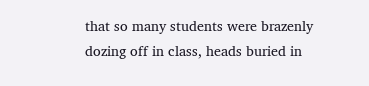that so many students were brazenly dozing off in class, heads buried in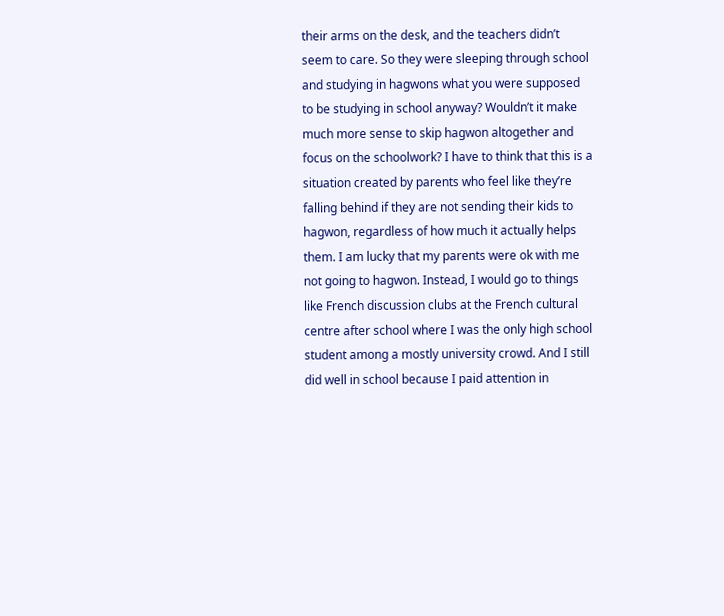their arms on the desk, and the teachers didn’t seem to care. So they were sleeping through school and studying in hagwons what you were supposed to be studying in school anyway? Wouldn’t it make much more sense to skip hagwon altogether and focus on the schoolwork? I have to think that this is a situation created by parents who feel like they’re falling behind if they are not sending their kids to hagwon, regardless of how much it actually helps them. I am lucky that my parents were ok with me not going to hagwon. Instead, I would go to things like French discussion clubs at the French cultural centre after school where I was the only high school student among a mostly university crowd. And I still did well in school because I paid attention in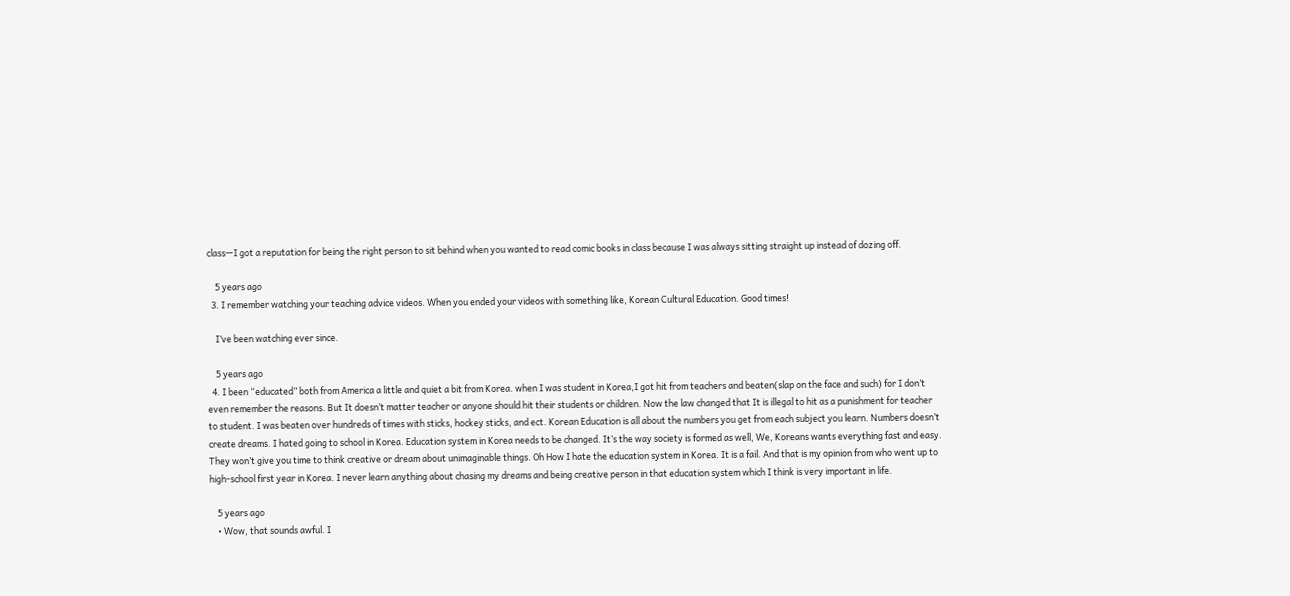class—I got a reputation for being the right person to sit behind when you wanted to read comic books in class because I was always sitting straight up instead of dozing off.

    5 years ago
  3. I remember watching your teaching advice videos. When you ended your videos with something like, Korean Cultural Education. Good times!

    I’ve been watching ever since.

    5 years ago
  4. I been “educated” both from America a little and quiet a bit from Korea. when I was student in Korea,I got hit from teachers and beaten(slap on the face and such) for I don’t even remember the reasons. But It doesn’t matter teacher or anyone should hit their students or children. Now the law changed that It is illegal to hit as a punishment for teacher to student. I was beaten over hundreds of times with sticks, hockey sticks, and ect. Korean Education is all about the numbers you get from each subject you learn. Numbers doesn’t create dreams. I hated going to school in Korea. Education system in Korea needs to be changed. It’s the way society is formed as well, We, Koreans wants everything fast and easy. They won’t give you time to think creative or dream about unimaginable things. Oh How I hate the education system in Korea. It is a fail. And that is my opinion from who went up to high-school first year in Korea. I never learn anything about chasing my dreams and being creative person in that education system which I think is very important in life.

    5 years ago
    • Wow, that sounds awful. I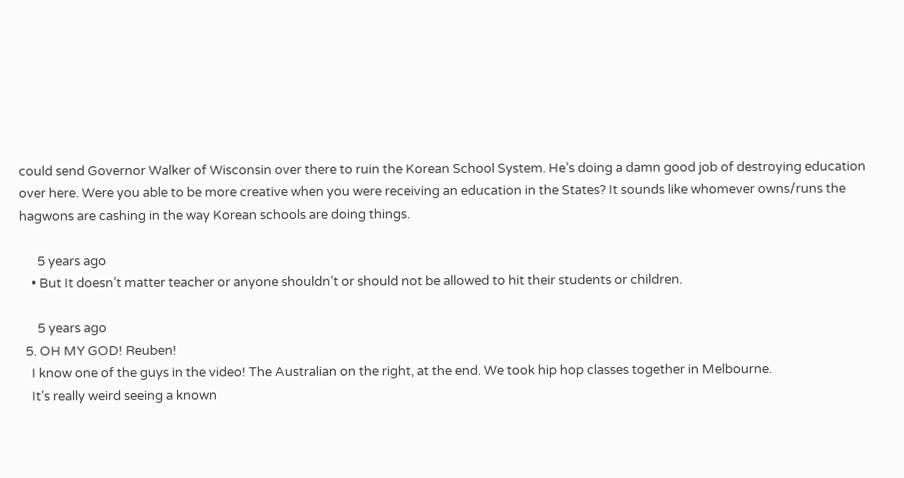could send Governor Walker of Wisconsin over there to ruin the Korean School System. He’s doing a damn good job of destroying education over here. Were you able to be more creative when you were receiving an education in the States? It sounds like whomever owns/runs the hagwons are cashing in the way Korean schools are doing things.

      5 years ago
    • But It doesn’t matter teacher or anyone shouldn’t or should not be allowed to hit their students or children.

      5 years ago
  5. OH MY GOD! Reuben!
    I know one of the guys in the video! The Australian on the right, at the end. We took hip hop classes together in Melbourne.
    It’s really weird seeing a known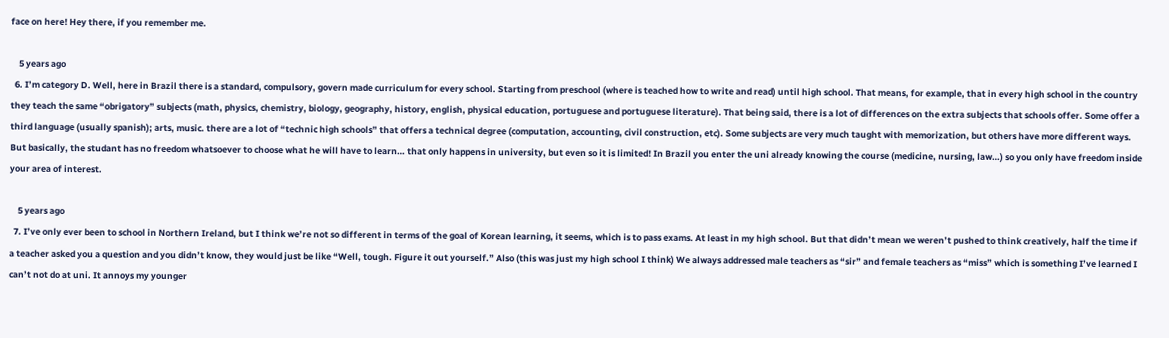face on here! Hey there, if you remember me.

    5 years ago
  6. I’m category D. Well, here in Brazil there is a standard, compulsory, govern made curriculum for every school. Starting from preschool (where is teached how to write and read) until high school. That means, for example, that in every high school in the country they teach the same “obrigatory” subjects (math, physics, chemistry, biology, geography, history, english, physical education, portuguese and portuguese literature). That being said, there is a lot of differences on the extra subjects that schools offer. Some offer a third language (usually spanish); arts, music. there are a lot of “technic high schools” that offers a technical degree (computation, accounting, civil construction, etc). Some subjects are very much taught with memorization, but others have more different ways. But basically, the studant has no freedom whatsoever to choose what he will have to learn… that only happens in university, but even so it is limited! In Brazil you enter the uni already knowing the course (medicine, nursing, law…) so you only have freedom inside your area of interest.

    5 years ago
  7. I’ve only ever been to school in Northern Ireland, but I think we’re not so different in terms of the goal of Korean learning, it seems, which is to pass exams. At least in my high school. But that didn’t mean we weren’t pushed to think creatively, half the time if a teacher asked you a question and you didn’t know, they would just be like “Well, tough. Figure it out yourself.” Also (this was just my high school I think) We always addressed male teachers as “sir” and female teachers as “miss” which is something I’ve learned I can’t not do at uni. It annoys my younger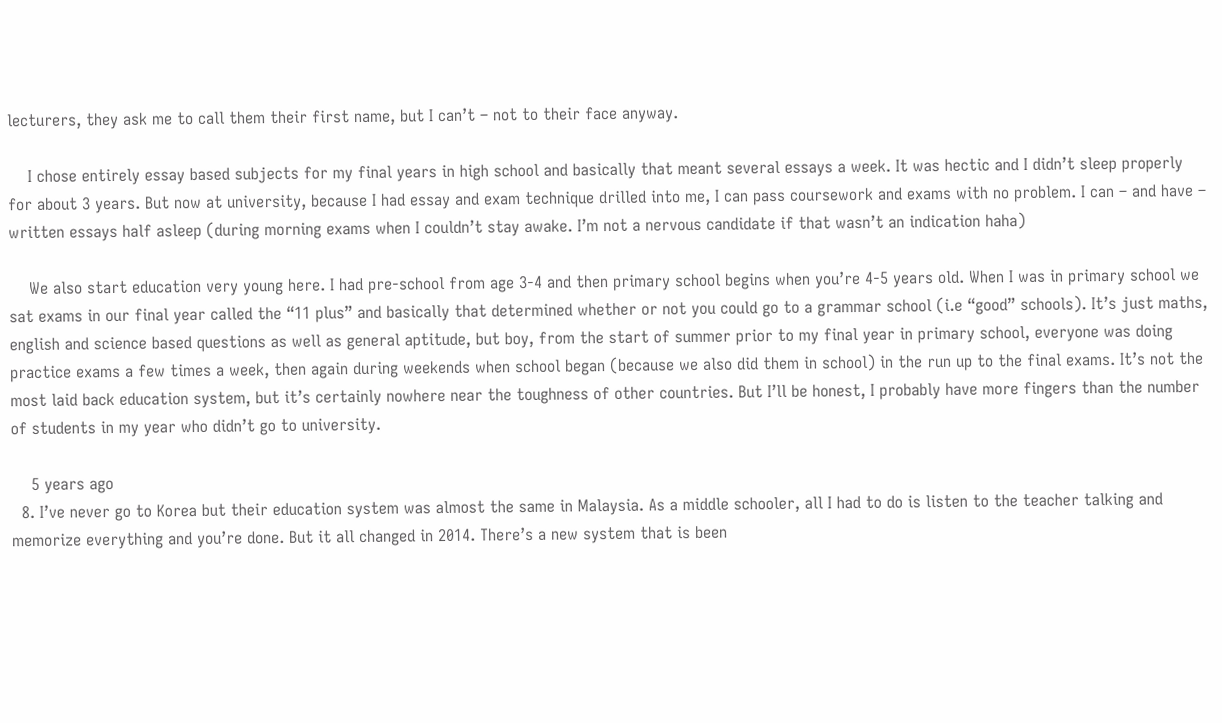lecturers, they ask me to call them their first name, but I can’t – not to their face anyway.

    I chose entirely essay based subjects for my final years in high school and basically that meant several essays a week. It was hectic and I didn’t sleep properly for about 3 years. But now at university, because I had essay and exam technique drilled into me, I can pass coursework and exams with no problem. I can – and have – written essays half asleep (during morning exams when I couldn’t stay awake. I’m not a nervous candidate if that wasn’t an indication haha)

    We also start education very young here. I had pre-school from age 3-4 and then primary school begins when you’re 4-5 years old. When I was in primary school we sat exams in our final year called the “11 plus” and basically that determined whether or not you could go to a grammar school (i.e “good” schools). It’s just maths, english and science based questions as well as general aptitude, but boy, from the start of summer prior to my final year in primary school, everyone was doing practice exams a few times a week, then again during weekends when school began (because we also did them in school) in the run up to the final exams. It’s not the most laid back education system, but it’s certainly nowhere near the toughness of other countries. But I’ll be honest, I probably have more fingers than the number of students in my year who didn’t go to university.

    5 years ago
  8. I’ve never go to Korea but their education system was almost the same in Malaysia. As a middle schooler, all I had to do is listen to the teacher talking and memorize everything and you’re done. But it all changed in 2014. There’s a new system that is been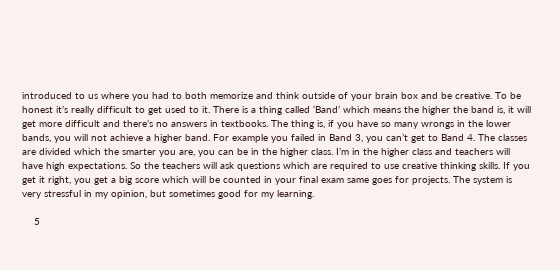introduced to us where you had to both memorize and think outside of your brain box and be creative. To be honest it’s really difficult to get used to it. There is a thing called ‘Band’ which means the higher the band is, it will get more difficult and there’s no answers in textbooks. The thing is, if you have so many wrongs in the lower bands, you will not achieve a higher band. For example you failed in Band 3, you can’t get to Band 4. The classes are divided which the smarter you are, you can be in the higher class. I’m in the higher class and teachers will have high expectations. So the teachers will ask questions which are required to use creative thinking skills. If you get it right, you get a big score which will be counted in your final exam same goes for projects. The system is very stressful in my opinion, but sometimes good for my learning.

    5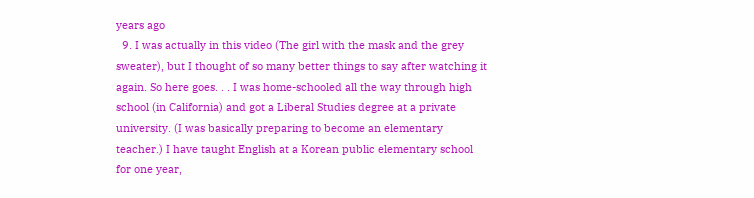years ago
  9. I was actually in this video (The girl with the mask and the grey sweater), but I thought of so many better things to say after watching it again. So here goes. . . I was home-schooled all the way through high school (in California) and got a Liberal Studies degree at a private university. (I was basically preparing to become an elementary teacher.) I have taught English at a Korean public elementary school for one year,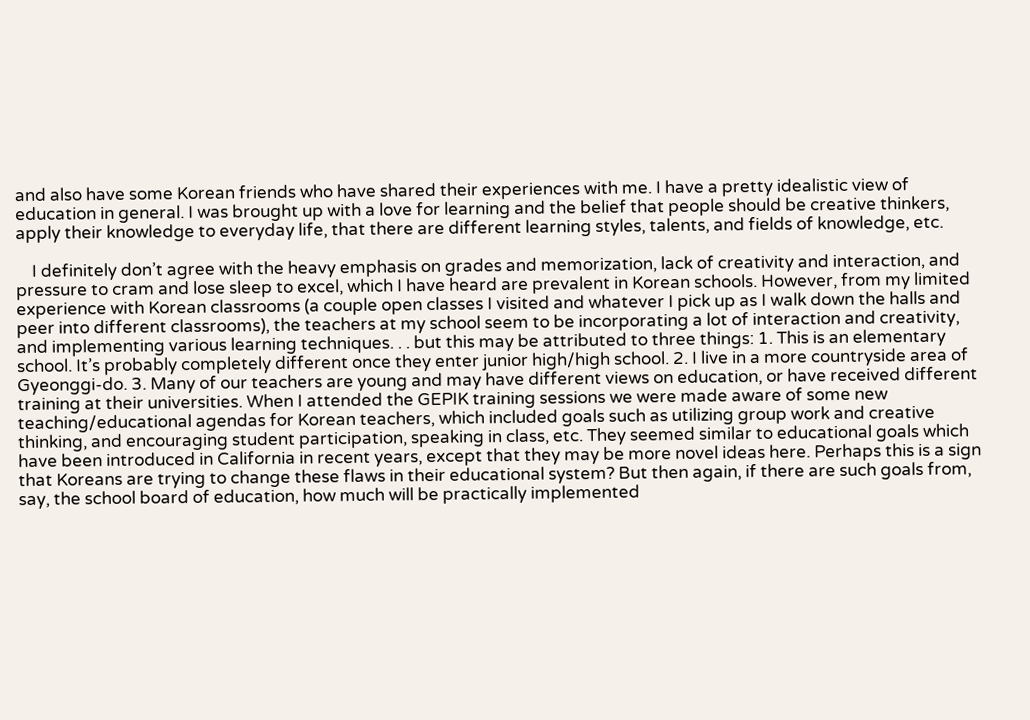and also have some Korean friends who have shared their experiences with me. I have a pretty idealistic view of education in general. I was brought up with a love for learning and the belief that people should be creative thinkers, apply their knowledge to everyday life, that there are different learning styles, talents, and fields of knowledge, etc.

    I definitely don’t agree with the heavy emphasis on grades and memorization, lack of creativity and interaction, and pressure to cram and lose sleep to excel, which I have heard are prevalent in Korean schools. However, from my limited experience with Korean classrooms (a couple open classes I visited and whatever I pick up as I walk down the halls and peer into different classrooms), the teachers at my school seem to be incorporating a lot of interaction and creativity, and implementing various learning techniques. . . but this may be attributed to three things: 1. This is an elementary school. It’s probably completely different once they enter junior high/high school. 2. I live in a more countryside area of Gyeonggi-do. 3. Many of our teachers are young and may have different views on education, or have received different training at their universities. When I attended the GEPIK training sessions we were made aware of some new teaching/educational agendas for Korean teachers, which included goals such as utilizing group work and creative thinking, and encouraging student participation, speaking in class, etc. They seemed similar to educational goals which have been introduced in California in recent years, except that they may be more novel ideas here. Perhaps this is a sign that Koreans are trying to change these flaws in their educational system? But then again, if there are such goals from, say, the school board of education, how much will be practically implemented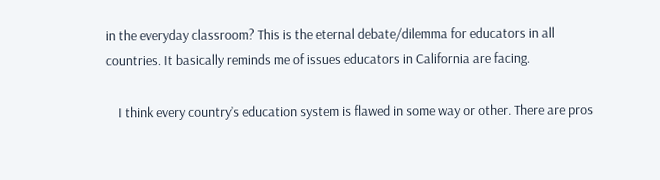in the everyday classroom? This is the eternal debate/dilemma for educators in all countries. It basically reminds me of issues educators in California are facing.

    I think every country’s education system is flawed in some way or other. There are pros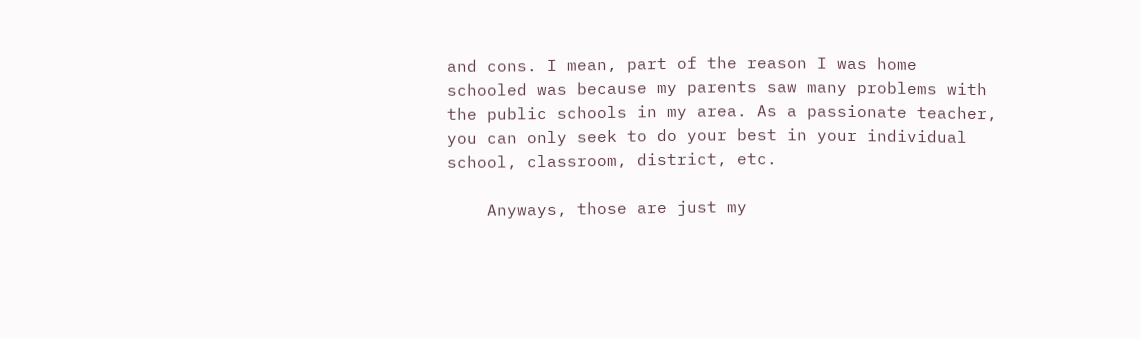and cons. I mean, part of the reason I was home schooled was because my parents saw many problems with the public schools in my area. As a passionate teacher, you can only seek to do your best in your individual school, classroom, district, etc.

    Anyways, those are just my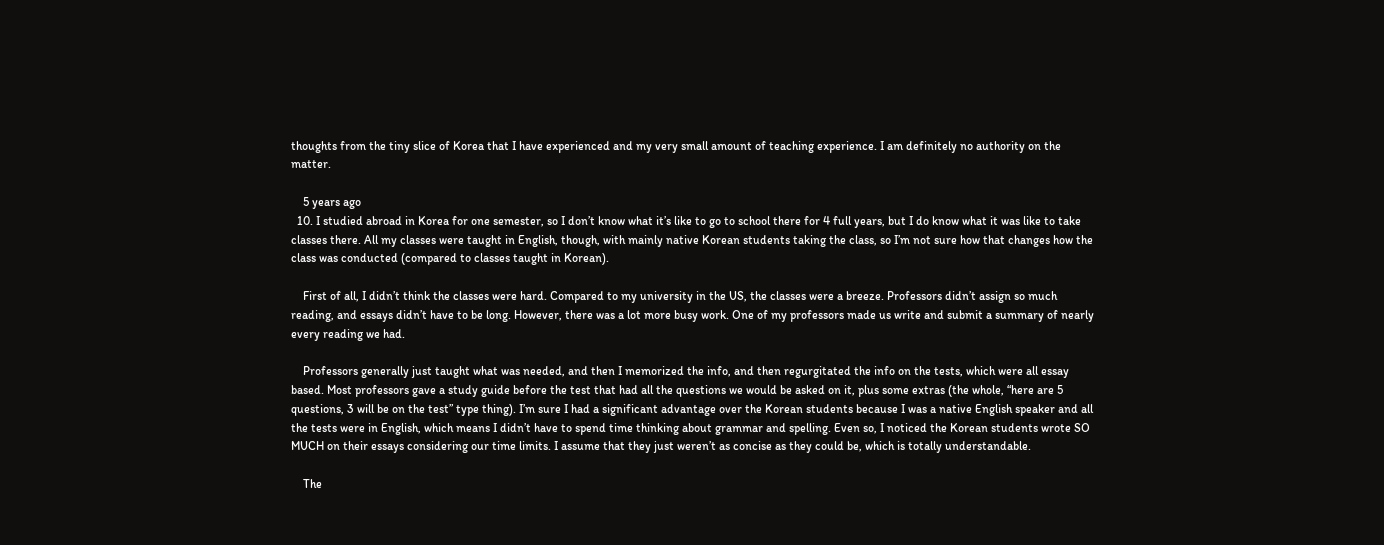thoughts from the tiny slice of Korea that I have experienced and my very small amount of teaching experience. I am definitely no authority on the matter.

    5 years ago
  10. I studied abroad in Korea for one semester, so I don’t know what it’s like to go to school there for 4 full years, but I do know what it was like to take classes there. All my classes were taught in English, though, with mainly native Korean students taking the class, so I’m not sure how that changes how the class was conducted (compared to classes taught in Korean).

    First of all, I didn’t think the classes were hard. Compared to my university in the US, the classes were a breeze. Professors didn’t assign so much reading, and essays didn’t have to be long. However, there was a lot more busy work. One of my professors made us write and submit a summary of nearly every reading we had.

    Professors generally just taught what was needed, and then I memorized the info, and then regurgitated the info on the tests, which were all essay based. Most professors gave a study guide before the test that had all the questions we would be asked on it, plus some extras (the whole, “here are 5 questions, 3 will be on the test” type thing). I’m sure I had a significant advantage over the Korean students because I was a native English speaker and all the tests were in English, which means I didn’t have to spend time thinking about grammar and spelling. Even so, I noticed the Korean students wrote SO MUCH on their essays considering our time limits. I assume that they just weren’t as concise as they could be, which is totally understandable.

    The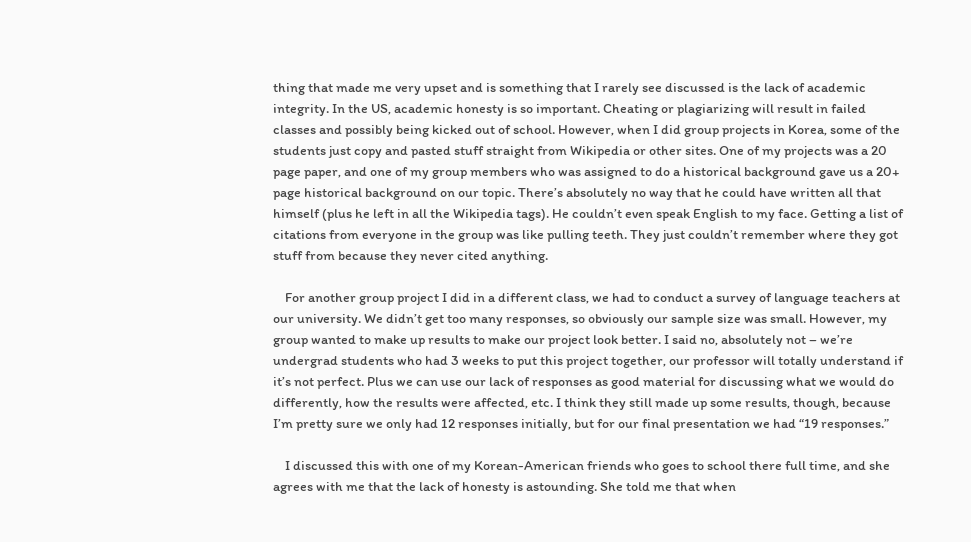thing that made me very upset and is something that I rarely see discussed is the lack of academic integrity. In the US, academic honesty is so important. Cheating or plagiarizing will result in failed classes and possibly being kicked out of school. However, when I did group projects in Korea, some of the students just copy and pasted stuff straight from Wikipedia or other sites. One of my projects was a 20 page paper, and one of my group members who was assigned to do a historical background gave us a 20+ page historical background on our topic. There’s absolutely no way that he could have written all that himself (plus he left in all the Wikipedia tags). He couldn’t even speak English to my face. Getting a list of citations from everyone in the group was like pulling teeth. They just couldn’t remember where they got stuff from because they never cited anything.

    For another group project I did in a different class, we had to conduct a survey of language teachers at our university. We didn’t get too many responses, so obviously our sample size was small. However, my group wanted to make up results to make our project look better. I said no, absolutely not – we’re undergrad students who had 3 weeks to put this project together, our professor will totally understand if it’s not perfect. Plus we can use our lack of responses as good material for discussing what we would do differently, how the results were affected, etc. I think they still made up some results, though, because I’m pretty sure we only had 12 responses initially, but for our final presentation we had “19 responses.”

    I discussed this with one of my Korean-American friends who goes to school there full time, and she agrees with me that the lack of honesty is astounding. She told me that when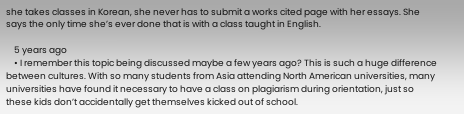she takes classes in Korean, she never has to submit a works cited page with her essays. She says the only time she’s ever done that is with a class taught in English.

    5 years ago
    • I remember this topic being discussed maybe a few years ago? This is such a huge difference between cultures. With so many students from Asia attending North American universities, many universities have found it necessary to have a class on plagiarism during orientation, just so these kids don’t accidentally get themselves kicked out of school.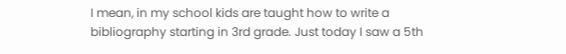I mean, in my school kids are taught how to write a bibliography starting in 3rd grade. Just today I saw a 5th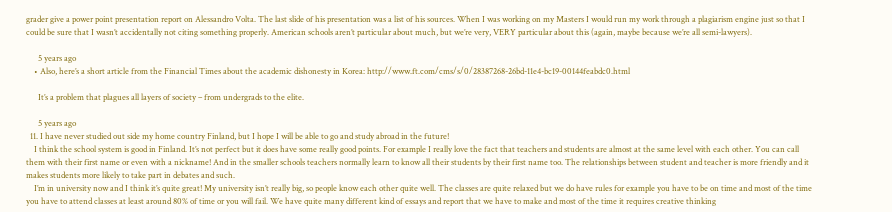grader give a power point presentation report on Alessandro Volta. The last slide of his presentation was a list of his sources. When I was working on my Masters I would run my work through a plagiarism engine just so that I could be sure that I wasn’t accidentally not citing something properly. American schools aren’t particular about much, but we’re very, VERY particular about this (again, maybe because we’re all semi-lawyers).

      5 years ago
    • Also, here’s a short article from the Financial Times about the academic dishonesty in Korea: http://www.ft.com/cms/s/0/28387268-26bd-11e4-bc19-00144feabdc0.html

      It’s a problem that plagues all layers of society – from undergrads to the elite.

      5 years ago
  11. I have never studied out side my home country Finland, but I hope I will be able to go and study abroad in the future!
    I think the school system is good in Finland. It’s not perfect but it does have some really good points. For example I really love the fact that teachers and students are almost at the same level with each other. You can call them with their first name or even with a nickname! And in the smaller schools teachers normally learn to know all their students by their first name too. The relationships between student and teacher is more friendly and it makes students more likely to take part in debates and such.
    I’m in university now and I think it’s quite great! My university isn’t really big, so people know each other quite well. The classes are quite relaxed but we do have rules for example you have to be on time and most of the time you have to attend classes at least around 80% of time or you will fail. We have quite many different kind of essays and report that we have to make and most of the time it requires creative thinking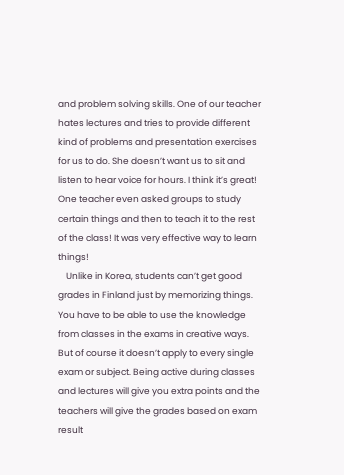and problem solving skills. One of our teacher hates lectures and tries to provide different kind of problems and presentation exercises for us to do. She doesn’t want us to sit and listen to hear voice for hours. I think it’s great! One teacher even asked groups to study certain things and then to teach it to the rest of the class! It was very effective way to learn things!
    Unlike in Korea, students can’t get good grades in Finland just by memorizing things. You have to be able to use the knowledge from classes in the exams in creative ways. But of course it doesn’t apply to every single exam or subject. Being active during classes and lectures will give you extra points and the teachers will give the grades based on exam result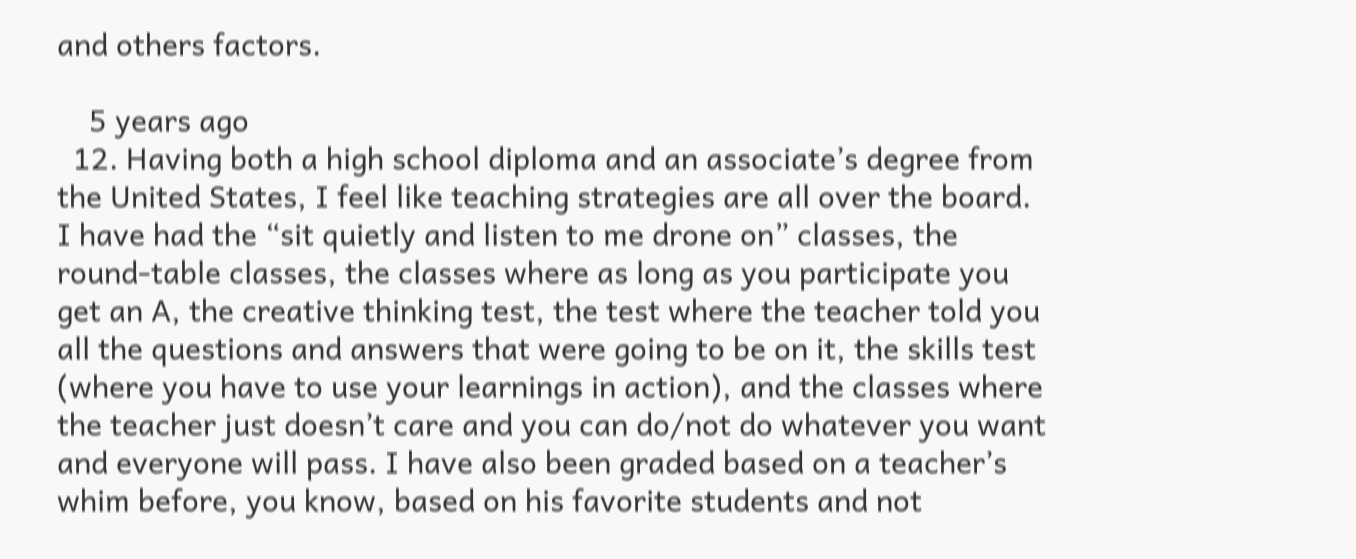and others factors.

    5 years ago
  12. Having both a high school diploma and an associate’s degree from the United States, I feel like teaching strategies are all over the board. I have had the “sit quietly and listen to me drone on” classes, the round-table classes, the classes where as long as you participate you get an A, the creative thinking test, the test where the teacher told you all the questions and answers that were going to be on it, the skills test (where you have to use your learnings in action), and the classes where the teacher just doesn’t care and you can do/not do whatever you want and everyone will pass. I have also been graded based on a teacher’s whim before, you know, based on his favorite students and not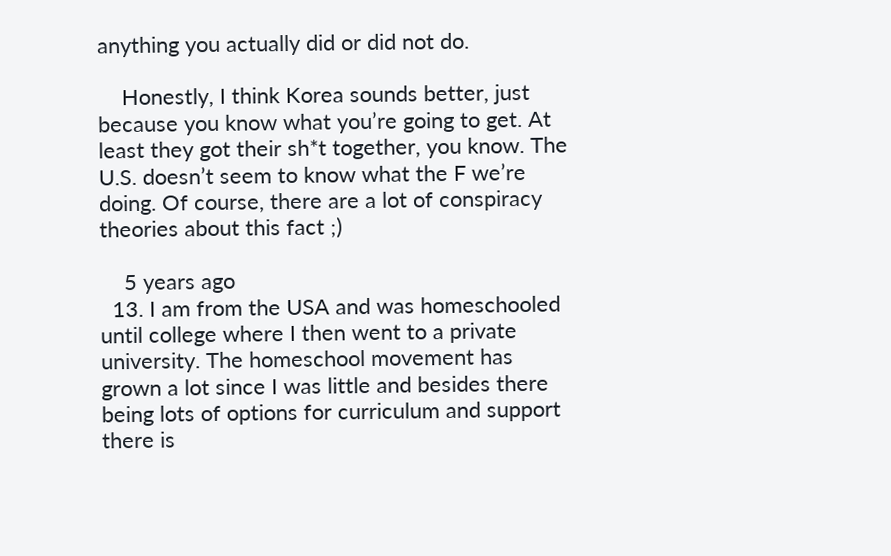anything you actually did or did not do.

    Honestly, I think Korea sounds better, just because you know what you’re going to get. At least they got their sh*t together, you know. The U.S. doesn’t seem to know what the F we’re doing. Of course, there are a lot of conspiracy theories about this fact ;)

    5 years ago
  13. I am from the USA and was homeschooled until college where I then went to a private university. The homeschool movement has grown a lot since I was little and besides there being lots of options for curriculum and support there is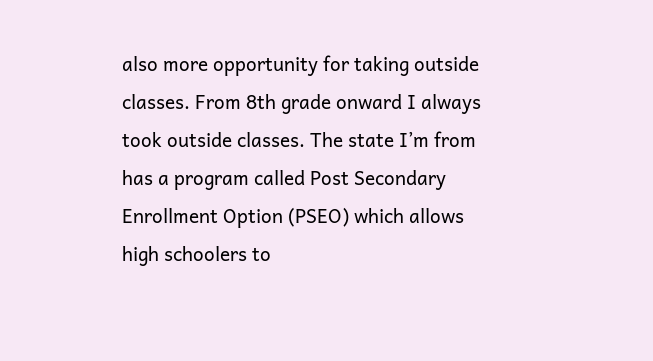also more opportunity for taking outside classes. From 8th grade onward I always took outside classes. The state I’m from has a program called Post Secondary Enrollment Option (PSEO) which allows high schoolers to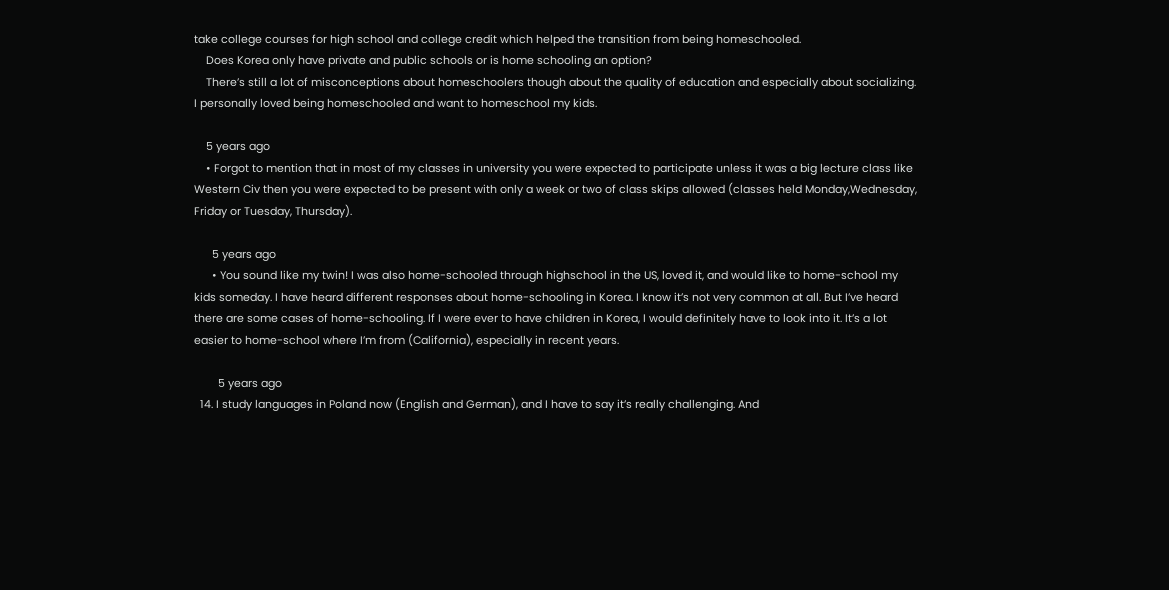take college courses for high school and college credit which helped the transition from being homeschooled.
    Does Korea only have private and public schools or is home schooling an option?
    There’s still a lot of misconceptions about homeschoolers though about the quality of education and especially about socializing. I personally loved being homeschooled and want to homeschool my kids.

    5 years ago
    • Forgot to mention that in most of my classes in university you were expected to participate unless it was a big lecture class like Western Civ then you were expected to be present with only a week or two of class skips allowed (classes held Monday,Wednesday, Friday or Tuesday, Thursday).

      5 years ago
      • You sound like my twin! I was also home-schooled through highschool in the US, loved it, and would like to home-school my kids someday. I have heard different responses about home-schooling in Korea. I know it’s not very common at all. But I’ve heard there are some cases of home-schooling. If I were ever to have children in Korea, I would definitely have to look into it. It’s a lot easier to home-school where I’m from (California), especially in recent years.

        5 years ago
  14. I study languages in Poland now (English and German), and I have to say it’s really challenging. And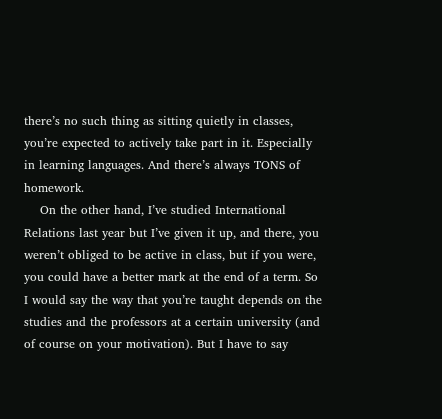there’s no such thing as sitting quietly in classes, you’re expected to actively take part in it. Especially in learning languages. And there’s always TONS of homework.
    On the other hand, I’ve studied International Relations last year but I’ve given it up, and there, you weren’t obliged to be active in class, but if you were, you could have a better mark at the end of a term. So I would say the way that you’re taught depends on the studies and the professors at a certain university (and of course on your motivation). But I have to say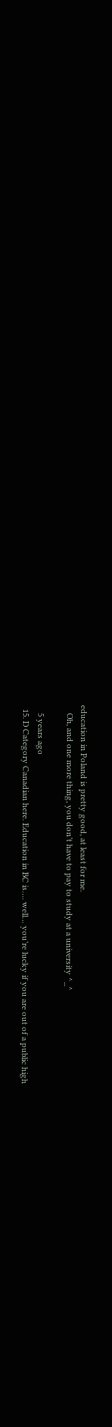education in Poland is pretty good, at least for me.
    Oh, and one more thing, you don’t have to pay to study at a university ^_^

    5 years ago
  15. D Category Canadian here. Education in BC is…. well… you’re lucky if you are out of a public high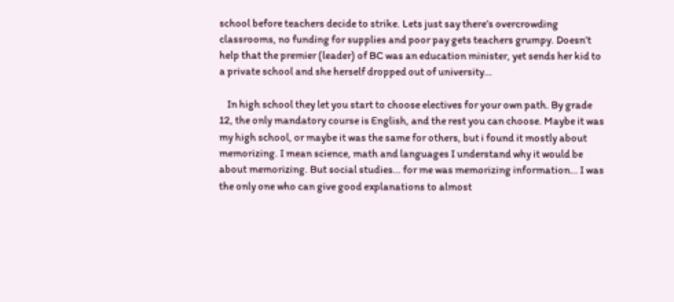school before teachers decide to strike. Lets just say there’s overcrowding classrooms, no funding for supplies and poor pay gets teachers grumpy. Doesn’t help that the premier (leader) of BC was an education minister, yet sends her kid to a private school and she herself dropped out of university…

    In high school they let you start to choose electives for your own path. By grade 12, the only mandatory course is English, and the rest you can choose. Maybe it was my high school, or maybe it was the same for others, but i found it mostly about memorizing. I mean science, math and languages I understand why it would be about memorizing. But social studies… for me was memorizing information… I was the only one who can give good explanations to almost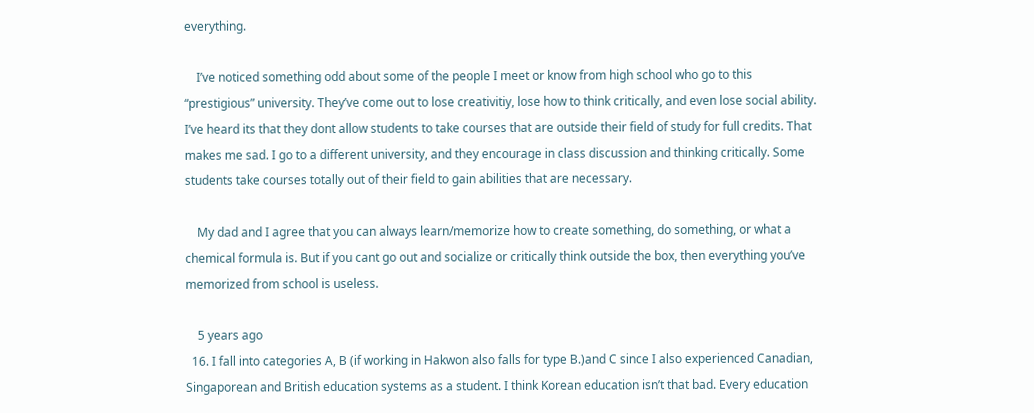everything.

    I’ve noticed something odd about some of the people I meet or know from high school who go to this “prestigious” university. They’ve come out to lose creativitiy, lose how to think critically, and even lose social ability. I’ve heard its that they dont allow students to take courses that are outside their field of study for full credits. That makes me sad. I go to a different university, and they encourage in class discussion and thinking critically. Some students take courses totally out of their field to gain abilities that are necessary.

    My dad and I agree that you can always learn/memorize how to create something, do something, or what a chemical formula is. But if you cant go out and socialize or critically think outside the box, then everything you’ve memorized from school is useless.

    5 years ago
  16. I fall into categories A, B (if working in Hakwon also falls for type B.)and C since I also experienced Canadian, Singaporean and British education systems as a student. I think Korean education isn’t that bad. Every education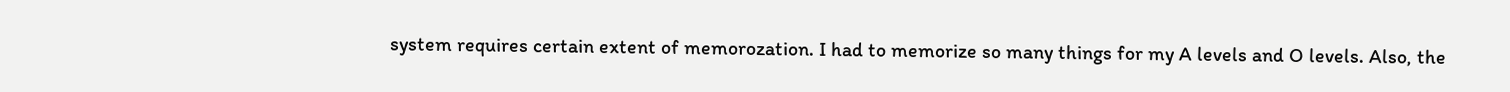system requires certain extent of memorozation. I had to memorize so many things for my A levels and O levels. Also, the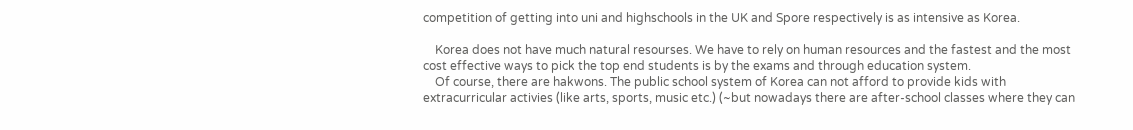competition of getting into uni and highschools in the UK and Spore respectively is as intensive as Korea.

    Korea does not have much natural resourses. We have to rely on human resources and the fastest and the most cost effective ways to pick the top end students is by the exams and through education system.
    Of course, there are hakwons. The public school system of Korea can not afford to provide kids with extracurricular activies (like arts, sports, music etc.) (~but nowadays there are after-school classes where they can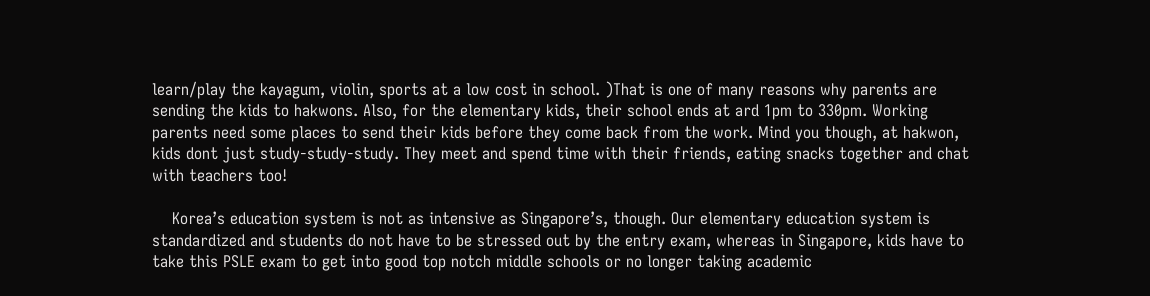learn/play the kayagum, violin, sports at a low cost in school. )That is one of many reasons why parents are sending the kids to hakwons. Also, for the elementary kids, their school ends at ard 1pm to 330pm. Working parents need some places to send their kids before they come back from the work. Mind you though, at hakwon, kids dont just study-study-study. They meet and spend time with their friends, eating snacks together and chat with teachers too!

    Korea’s education system is not as intensive as Singapore’s, though. Our elementary education system is standardized and students do not have to be stressed out by the entry exam, whereas in Singapore, kids have to take this PSLE exam to get into good top notch middle schools or no longer taking academic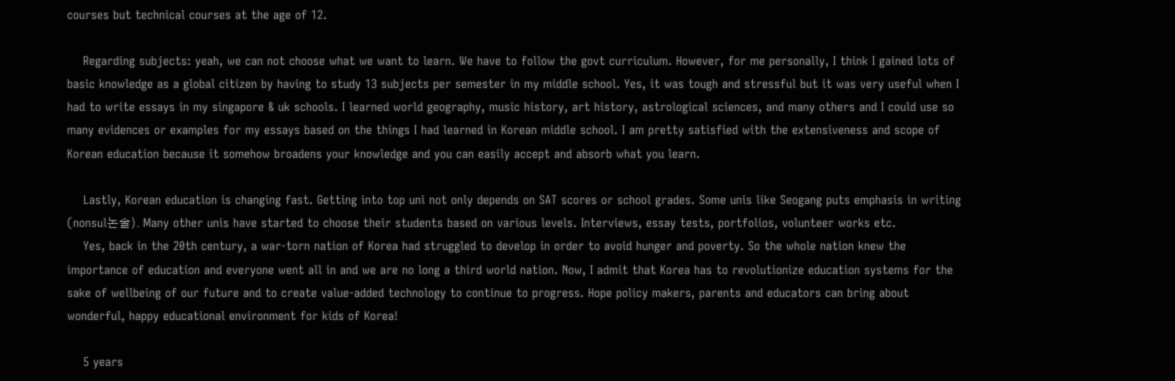courses but technical courses at the age of 12.

    Regarding subjects: yeah, we can not choose what we want to learn. We have to follow the govt curriculum. However, for me personally, I think I gained lots of basic knowledge as a global citizen by having to study 13 subjects per semester in my middle school. Yes, it was tough and stressful but it was very useful when I had to write essays in my singapore & uk schools. I learned world geography, music history, art history, astrological sciences, and many others and I could use so many evidences or examples for my essays based on the things I had learned in Korean middle school. I am pretty satisfied with the extensiveness and scope of Korean education because it somehow broadens your knowledge and you can easily accept and absorb what you learn.

    Lastly, Korean education is changing fast. Getting into top uni not only depends on SAT scores or school grades. Some unis like Seogang puts emphasis in writing (nonsul논술). Many other unis have started to choose their students based on various levels. Interviews, essay tests, portfolios, volunteer works etc.
    Yes, back in the 20th century, a war-torn nation of Korea had struggled to develop in order to avoid hunger and poverty. So the whole nation knew the importance of education and everyone went all in and we are no long a third world nation. Now, I admit that Korea has to revolutionize education systems for the sake of wellbeing of our future and to create value-added technology to continue to progress. Hope policy makers, parents and educators can bring about wonderful, happy educational environment for kids of Korea!

    5 years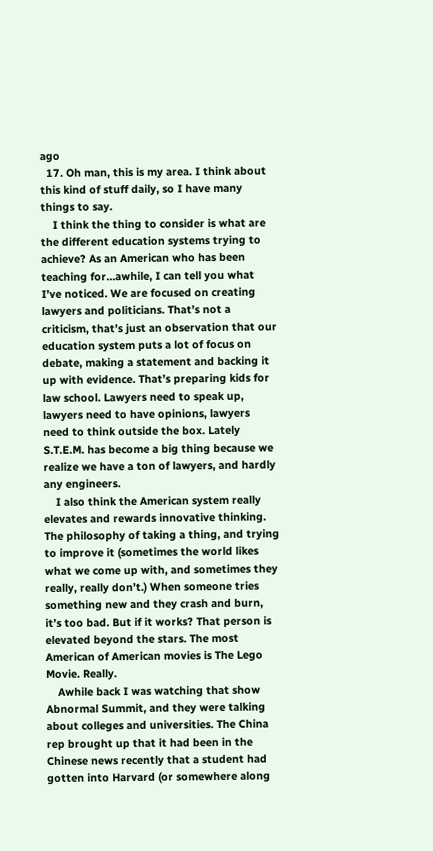ago
  17. Oh man, this is my area. I think about this kind of stuff daily, so I have many things to say.
    I think the thing to consider is what are the different education systems trying to achieve? As an American who has been teaching for…awhile, I can tell you what I’ve noticed. We are focused on creating lawyers and politicians. That’s not a criticism, that’s just an observation that our education system puts a lot of focus on debate, making a statement and backing it up with evidence. That’s preparing kids for law school. Lawyers need to speak up, lawyers need to have opinions, lawyers need to think outside the box. Lately S.T.E.M. has become a big thing because we realize we have a ton of lawyers, and hardly any engineers.
    I also think the American system really elevates and rewards innovative thinking. The philosophy of taking a thing, and trying to improve it (sometimes the world likes what we come up with, and sometimes they really, really don’t.) When someone tries something new and they crash and burn, it’s too bad. But if it works? That person is elevated beyond the stars. The most American of American movies is The Lego Movie. Really.
    Awhile back I was watching that show Abnormal Summit, and they were talking about colleges and universities. The China rep brought up that it had been in the Chinese news recently that a student had gotten into Harvard (or somewhere along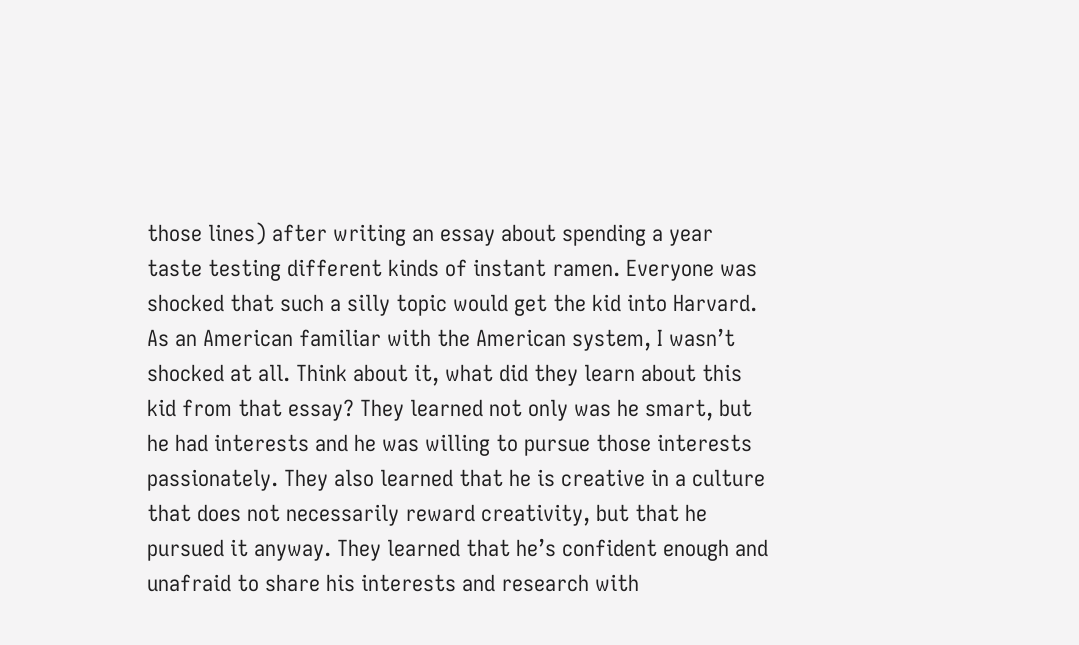those lines) after writing an essay about spending a year taste testing different kinds of instant ramen. Everyone was shocked that such a silly topic would get the kid into Harvard. As an American familiar with the American system, I wasn’t shocked at all. Think about it, what did they learn about this kid from that essay? They learned not only was he smart, but he had interests and he was willing to pursue those interests passionately. They also learned that he is creative in a culture that does not necessarily reward creativity, but that he pursued it anyway. They learned that he’s confident enough and unafraid to share his interests and research with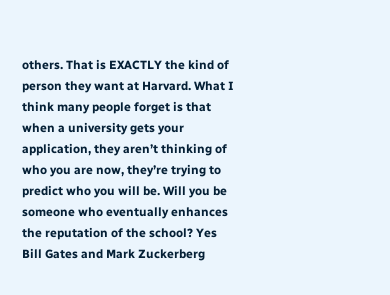others. That is EXACTLY the kind of person they want at Harvard. What I think many people forget is that when a university gets your application, they aren’t thinking of who you are now, they’re trying to predict who you will be. Will you be someone who eventually enhances the reputation of the school? Yes Bill Gates and Mark Zuckerberg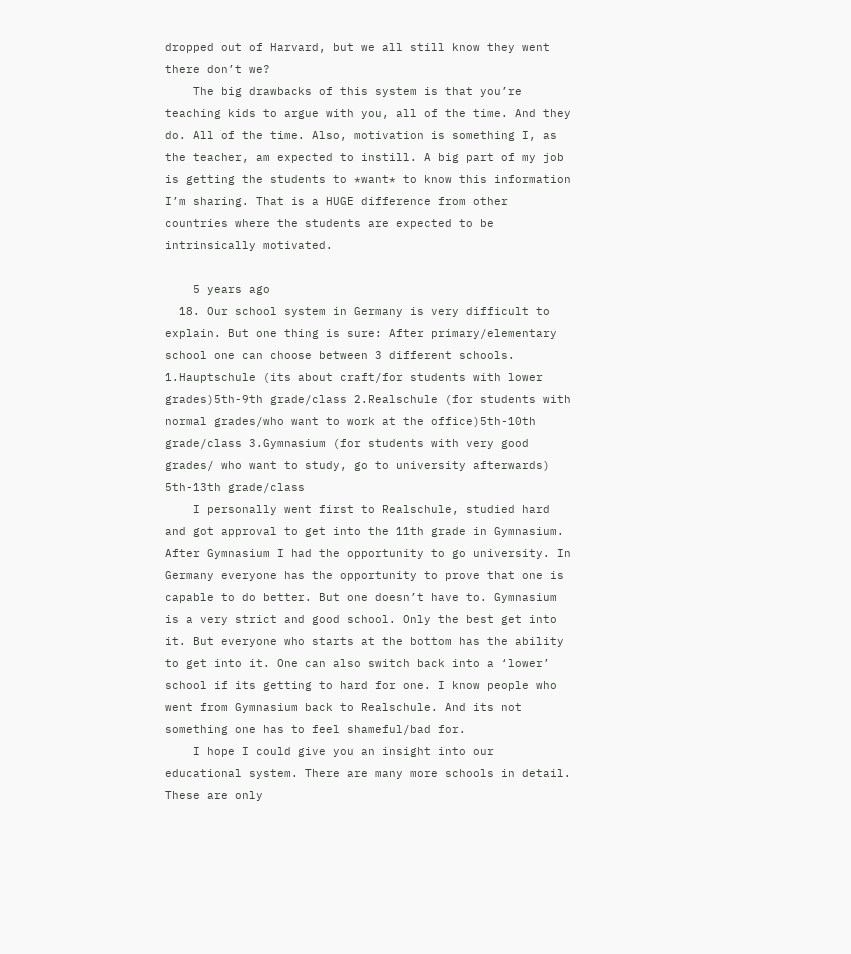dropped out of Harvard, but we all still know they went there don’t we?
    The big drawbacks of this system is that you’re teaching kids to argue with you, all of the time. And they do. All of the time. Also, motivation is something I, as the teacher, am expected to instill. A big part of my job is getting the students to *want* to know this information I’m sharing. That is a HUGE difference from other countries where the students are expected to be intrinsically motivated.

    5 years ago
  18. Our school system in Germany is very difficult to explain. But one thing is sure: After primary/elementary school one can choose between 3 different schools. 1.Hauptschule (its about craft/for students with lower grades)5th-9th grade/class 2.Realschule (for students with normal grades/who want to work at the office)5th-10th grade/class 3.Gymnasium (for students with very good grades/ who want to study, go to university afterwards) 5th-13th grade/class
    I personally went first to Realschule, studied hard and got approval to get into the 11th grade in Gymnasium. After Gymnasium I had the opportunity to go university. In Germany everyone has the opportunity to prove that one is capable to do better. But one doesn’t have to. Gymnasium is a very strict and good school. Only the best get into it. But everyone who starts at the bottom has the ability to get into it. One can also switch back into a ‘lower’ school if its getting to hard for one. I know people who went from Gymnasium back to Realschule. And its not something one has to feel shameful/bad for.
    I hope I could give you an insight into our educational system. There are many more schools in detail. These are only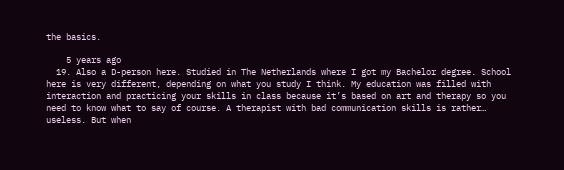the basics.

    5 years ago
  19. Also a D-person here. Studied in The Netherlands where I got my Bachelor degree. School here is very different, depending on what you study I think. My education was filled with interaction and practicing your skills in class because it’s based on art and therapy so you need to know what to say of course. A therapist with bad communication skills is rather… useless. But when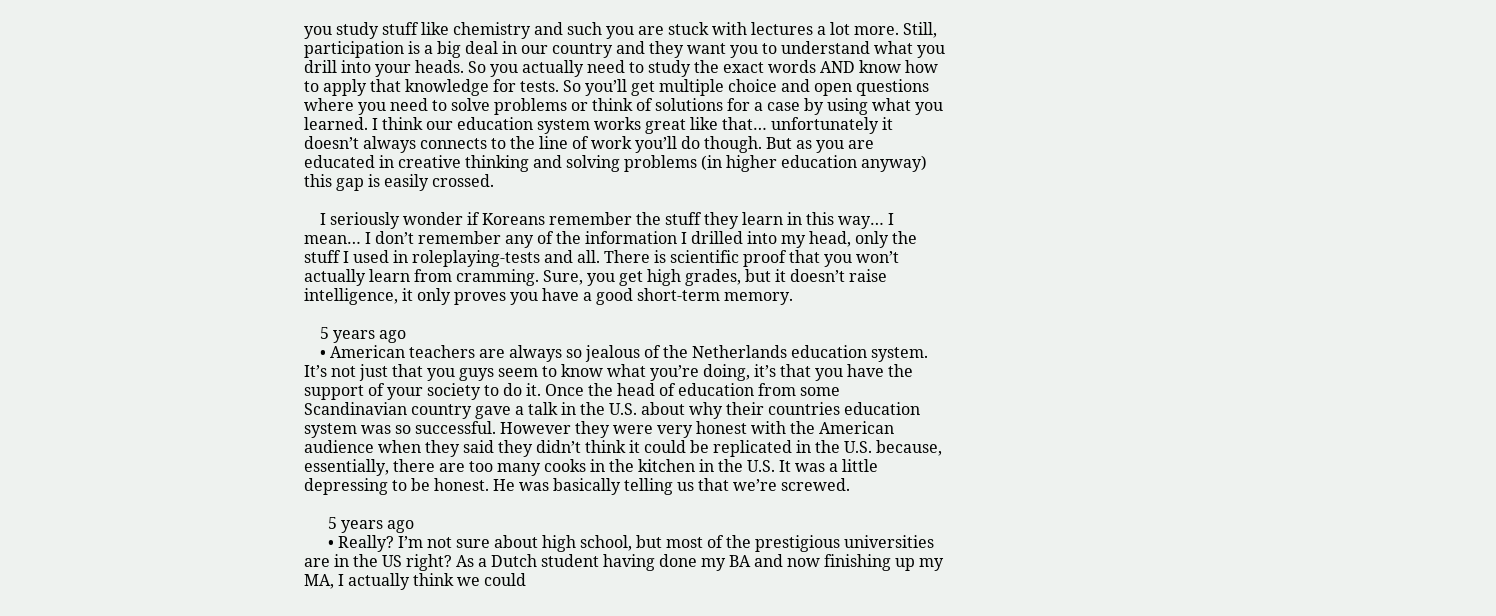you study stuff like chemistry and such you are stuck with lectures a lot more. Still, participation is a big deal in our country and they want you to understand what you drill into your heads. So you actually need to study the exact words AND know how to apply that knowledge for tests. So you’ll get multiple choice and open questions where you need to solve problems or think of solutions for a case by using what you learned. I think our education system works great like that… unfortunately it doesn’t always connects to the line of work you’ll do though. But as you are educated in creative thinking and solving problems (in higher education anyway) this gap is easily crossed.

    I seriously wonder if Koreans remember the stuff they learn in this way… I mean… I don’t remember any of the information I drilled into my head, only the stuff I used in roleplaying-tests and all. There is scientific proof that you won’t actually learn from cramming. Sure, you get high grades, but it doesn’t raise intelligence, it only proves you have a good short-term memory.

    5 years ago
    • American teachers are always so jealous of the Netherlands education system. It’s not just that you guys seem to know what you’re doing, it’s that you have the support of your society to do it. Once the head of education from some Scandinavian country gave a talk in the U.S. about why their countries education system was so successful. However they were very honest with the American audience when they said they didn’t think it could be replicated in the U.S. because, essentially, there are too many cooks in the kitchen in the U.S. It was a little depressing to be honest. He was basically telling us that we’re screwed.

      5 years ago
      • Really? I’m not sure about high school, but most of the prestigious universities are in the US right? As a Dutch student having done my BA and now finishing up my MA, I actually think we could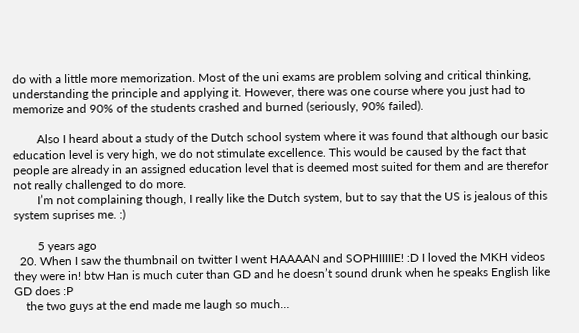do with a little more memorization. Most of the uni exams are problem solving and critical thinking, understanding the principle and applying it. However, there was one course where you just had to memorize and 90% of the students crashed and burned (seriously, 90% failed).

        Also I heard about a study of the Dutch school system where it was found that although our basic education level is very high, we do not stimulate excellence. This would be caused by the fact that people are already in an assigned education level that is deemed most suited for them and are therefor not really challenged to do more.
        I’m not complaining though, I really like the Dutch system, but to say that the US is jealous of this system suprises me. :)

        5 years ago
  20. When I saw the thumbnail on twitter I went HAAAAN and SOPHIIIIIE! :D I loved the MKH videos they were in! btw Han is much cuter than GD and he doesn’t sound drunk when he speaks English like GD does :P
    the two guys at the end made me laugh so much…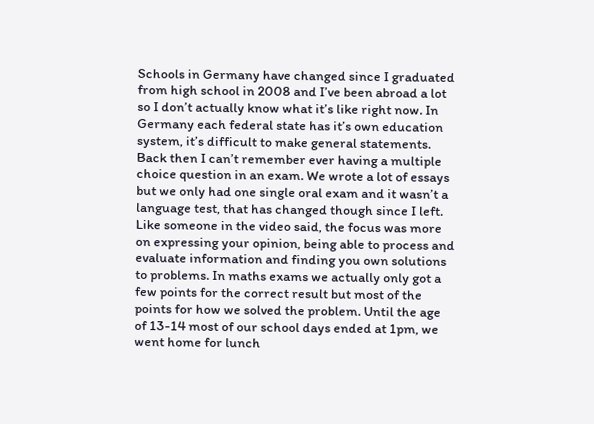Schools in Germany have changed since I graduated from high school in 2008 and I’ve been abroad a lot so I don’t actually know what it’s like right now. In Germany each federal state has it’s own education system, it’s difficult to make general statements. Back then I can’t remember ever having a multiple choice question in an exam. We wrote a lot of essays but we only had one single oral exam and it wasn’t a language test, that has changed though since I left. Like someone in the video said, the focus was more on expressing your opinion, being able to process and evaluate information and finding you own solutions to problems. In maths exams we actually only got a few points for the correct result but most of the points for how we solved the problem. Until the age of 13-14 most of our school days ended at 1pm, we went home for lunch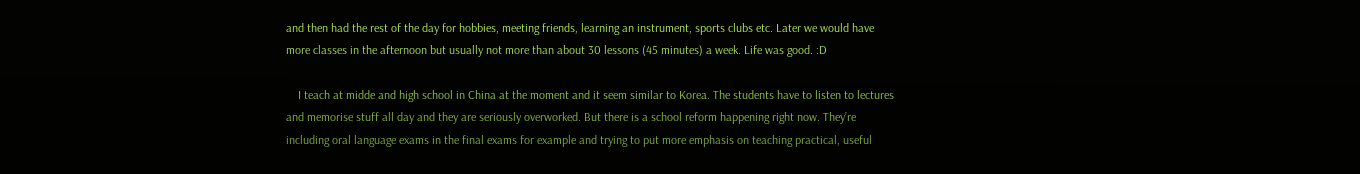and then had the rest of the day for hobbies, meeting friends, learning an instrument, sports clubs etc. Later we would have more classes in the afternoon but usually not more than about 30 lessons (45 minutes) a week. Life was good. :D

    I teach at midde and high school in China at the moment and it seem similar to Korea. The students have to listen to lectures and memorise stuff all day and they are seriously overworked. But there is a school reform happening right now. They’re including oral language exams in the final exams for example and trying to put more emphasis on teaching practical, useful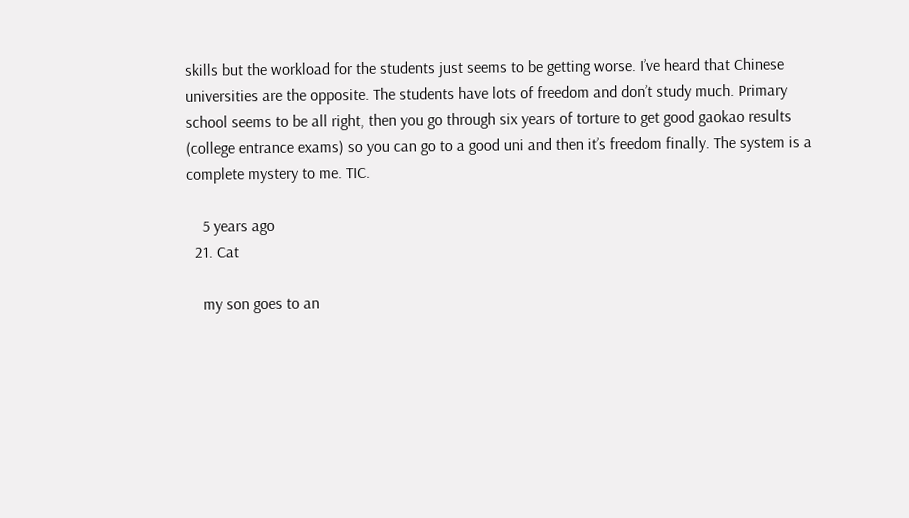skills but the workload for the students just seems to be getting worse. I’ve heard that Chinese universities are the opposite. The students have lots of freedom and don’t study much. Primary school seems to be all right, then you go through six years of torture to get good gaokao results (college entrance exams) so you can go to a good uni and then it’s freedom finally. The system is a complete mystery to me. TIC.

    5 years ago
  21. Cat

    my son goes to an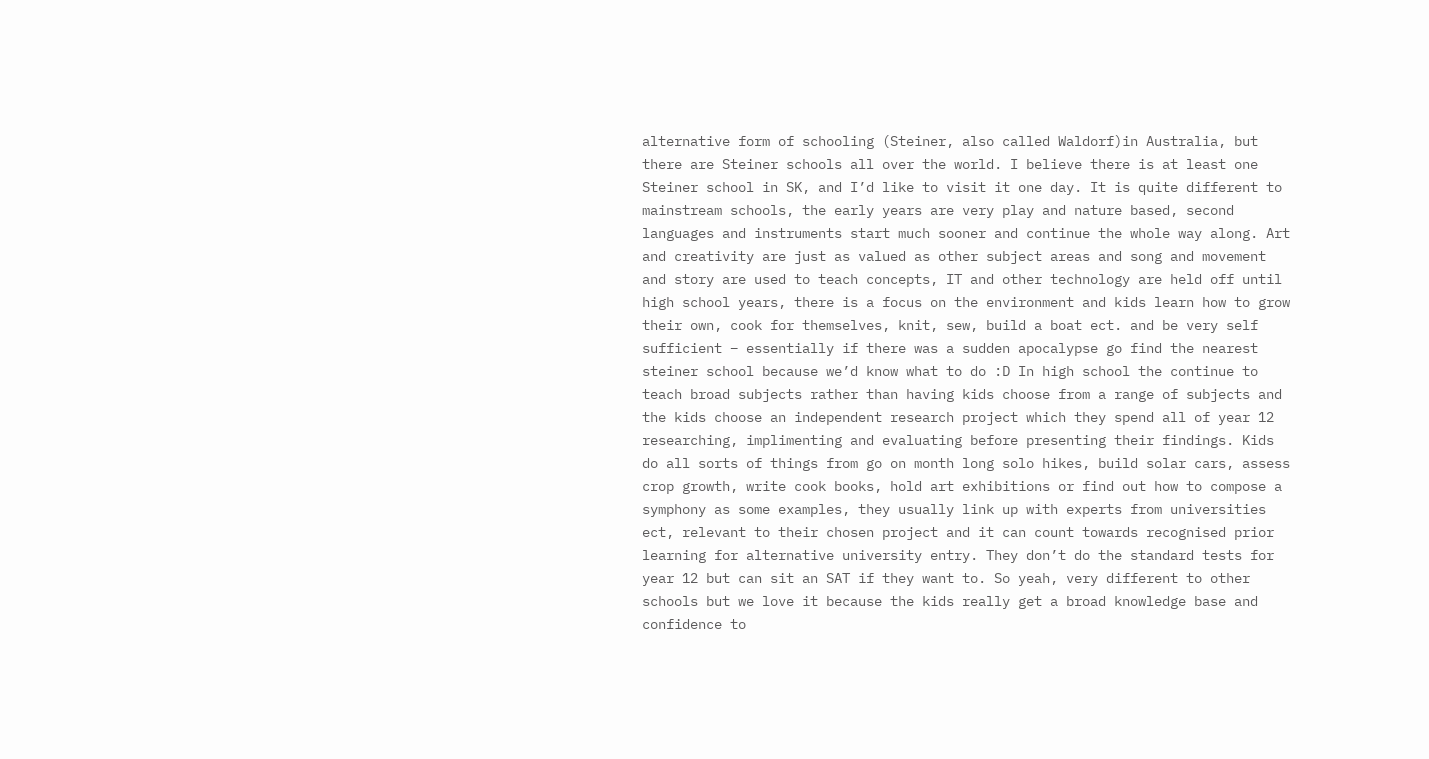alternative form of schooling (Steiner, also called Waldorf)in Australia, but there are Steiner schools all over the world. I believe there is at least one Steiner school in SK, and I’d like to visit it one day. It is quite different to mainstream schools, the early years are very play and nature based, second languages and instruments start much sooner and continue the whole way along. Art and creativity are just as valued as other subject areas and song and movement and story are used to teach concepts, IT and other technology are held off until high school years, there is a focus on the environment and kids learn how to grow their own, cook for themselves, knit, sew, build a boat ect. and be very self sufficient – essentially if there was a sudden apocalypse go find the nearest steiner school because we’d know what to do :D In high school the continue to teach broad subjects rather than having kids choose from a range of subjects and the kids choose an independent research project which they spend all of year 12 researching, implimenting and evaluating before presenting their findings. Kids do all sorts of things from go on month long solo hikes, build solar cars, assess crop growth, write cook books, hold art exhibitions or find out how to compose a symphony as some examples, they usually link up with experts from universities ect, relevant to their chosen project and it can count towards recognised prior learning for alternative university entry. They don’t do the standard tests for year 12 but can sit an SAT if they want to. So yeah, very different to other schools but we love it because the kids really get a broad knowledge base and confidence to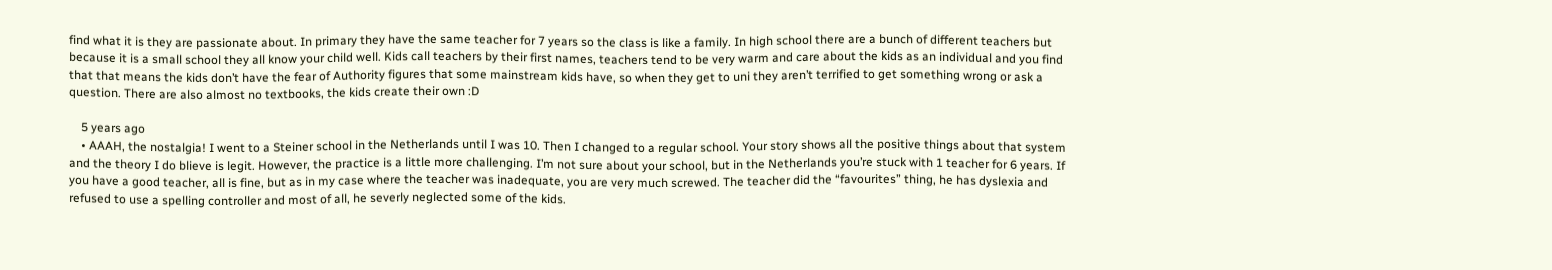find what it is they are passionate about. In primary they have the same teacher for 7 years so the class is like a family. In high school there are a bunch of different teachers but because it is a small school they all know your child well. Kids call teachers by their first names, teachers tend to be very warm and care about the kids as an individual and you find that that means the kids don’t have the fear of Authority figures that some mainstream kids have, so when they get to uni they aren’t terrified to get something wrong or ask a question. There are also almost no textbooks, the kids create their own :D

    5 years ago
    • AAAH, the nostalgia! I went to a Steiner school in the Netherlands until I was 10. Then I changed to a regular school. Your story shows all the positive things about that system and the theory I do blieve is legit. However, the practice is a little more challenging. I’m not sure about your school, but in the Netherlands you’re stuck with 1 teacher for 6 years. If you have a good teacher, all is fine, but as in my case where the teacher was inadequate, you are very much screwed. The teacher did the “favourites” thing, he has dyslexia and refused to use a spelling controller and most of all, he severly neglected some of the kids.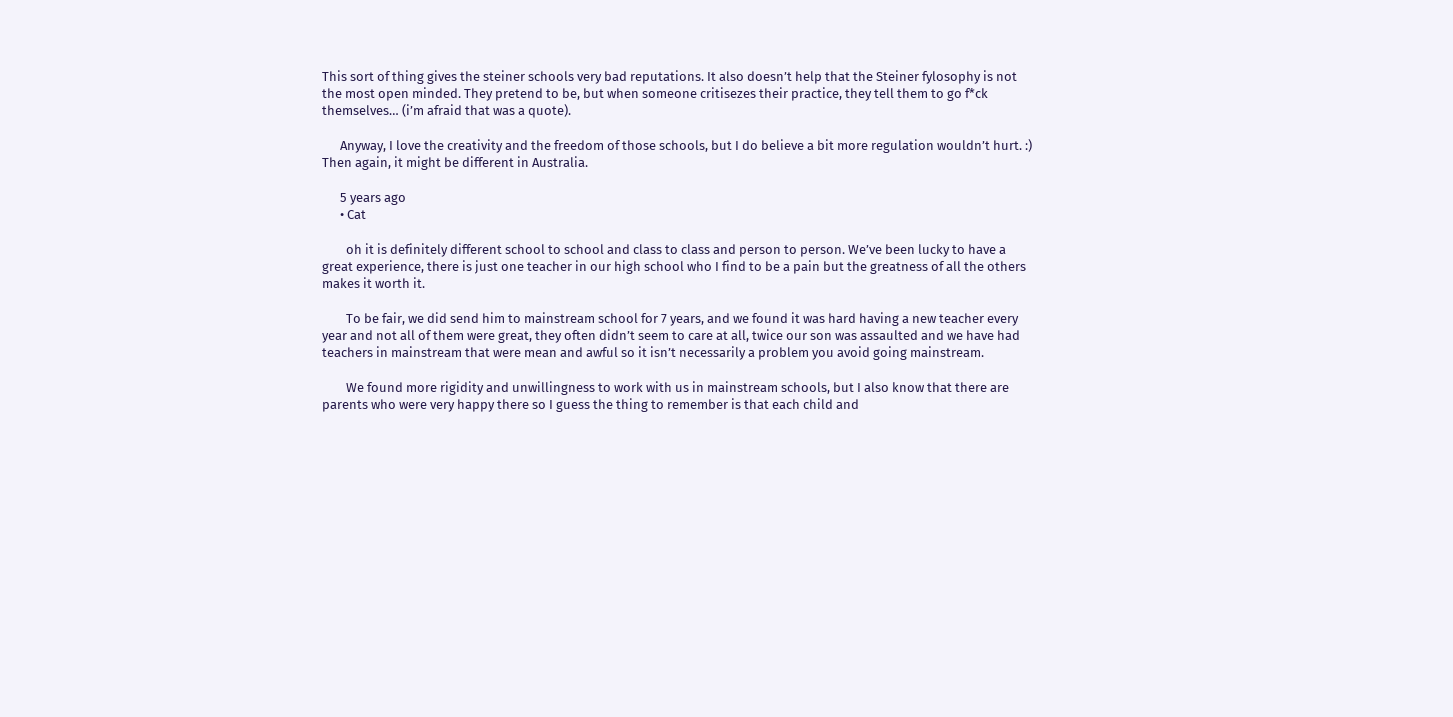This sort of thing gives the steiner schools very bad reputations. It also doesn’t help that the Steiner fylosophy is not the most open minded. They pretend to be, but when someone critisezes their practice, they tell them to go f*ck themselves… (i’m afraid that was a quote).

      Anyway, I love the creativity and the freedom of those schools, but I do believe a bit more regulation wouldn’t hurt. :) Then again, it might be different in Australia.

      5 years ago
      • Cat

        oh it is definitely different school to school and class to class and person to person. We’ve been lucky to have a great experience, there is just one teacher in our high school who I find to be a pain but the greatness of all the others makes it worth it.

        To be fair, we did send him to mainstream school for 7 years, and we found it was hard having a new teacher every year and not all of them were great, they often didn’t seem to care at all, twice our son was assaulted and we have had teachers in mainstream that were mean and awful so it isn’t necessarily a problem you avoid going mainstream.

        We found more rigidity and unwillingness to work with us in mainstream schools, but I also know that there are parents who were very happy there so I guess the thing to remember is that each child and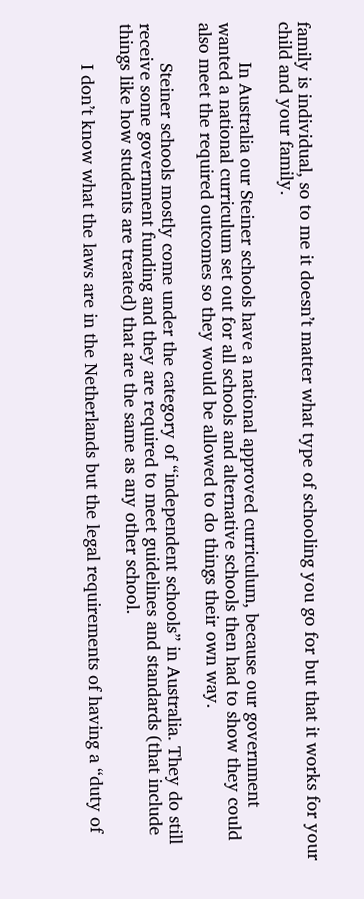family is individual, so to me it doesn’t matter what type of schooling you go for but that it works for your child and your family.

        In Australia our Steiner schools have a national approved curriculum, because our government wanted a national curriculum set out for all schools and alternative schools then had to show they could also meet the required outcomes so they would be allowed to do things their own way.

        Steiner schools mostly come under the category of “independent schools” in Australia. They do still receive some government funding and they are required to meet guidelines and standards (that include things like how students are treated) that are the same as any other school.

        I don’t know what the laws are in the Netherlands but the legal requirements of having a “duty of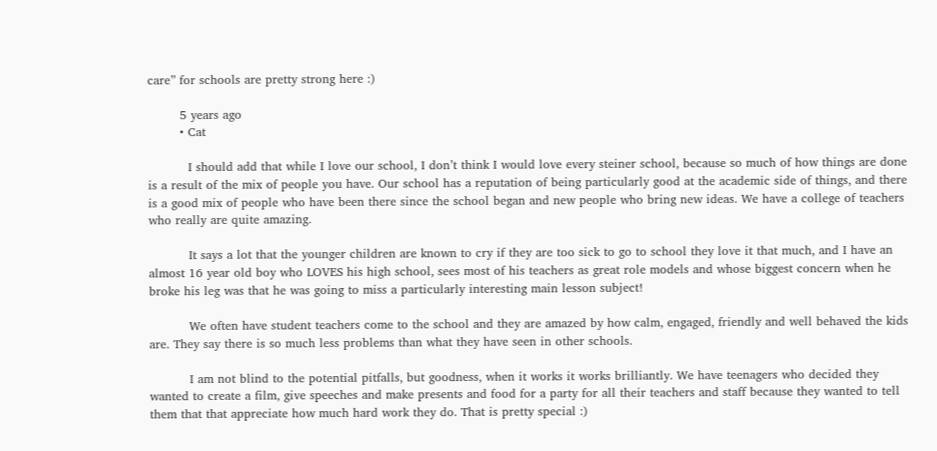care” for schools are pretty strong here :)

        5 years ago
        • Cat

          I should add that while I love our school, I don’t think I would love every steiner school, because so much of how things are done is a result of the mix of people you have. Our school has a reputation of being particularly good at the academic side of things, and there is a good mix of people who have been there since the school began and new people who bring new ideas. We have a college of teachers who really are quite amazing.

          It says a lot that the younger children are known to cry if they are too sick to go to school they love it that much, and I have an almost 16 year old boy who LOVES his high school, sees most of his teachers as great role models and whose biggest concern when he broke his leg was that he was going to miss a particularly interesting main lesson subject!

          We often have student teachers come to the school and they are amazed by how calm, engaged, friendly and well behaved the kids are. They say there is so much less problems than what they have seen in other schools.

          I am not blind to the potential pitfalls, but goodness, when it works it works brilliantly. We have teenagers who decided they wanted to create a film, give speeches and make presents and food for a party for all their teachers and staff because they wanted to tell them that that appreciate how much hard work they do. That is pretty special :)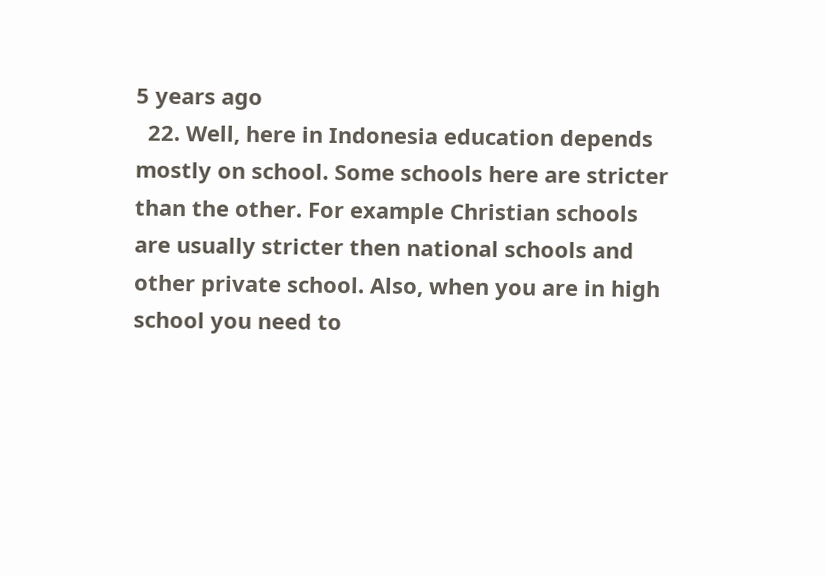5 years ago
  22. Well, here in Indonesia education depends mostly on school. Some schools here are stricter than the other. For example Christian schools are usually stricter then national schools and other private school. Also, when you are in high school you need to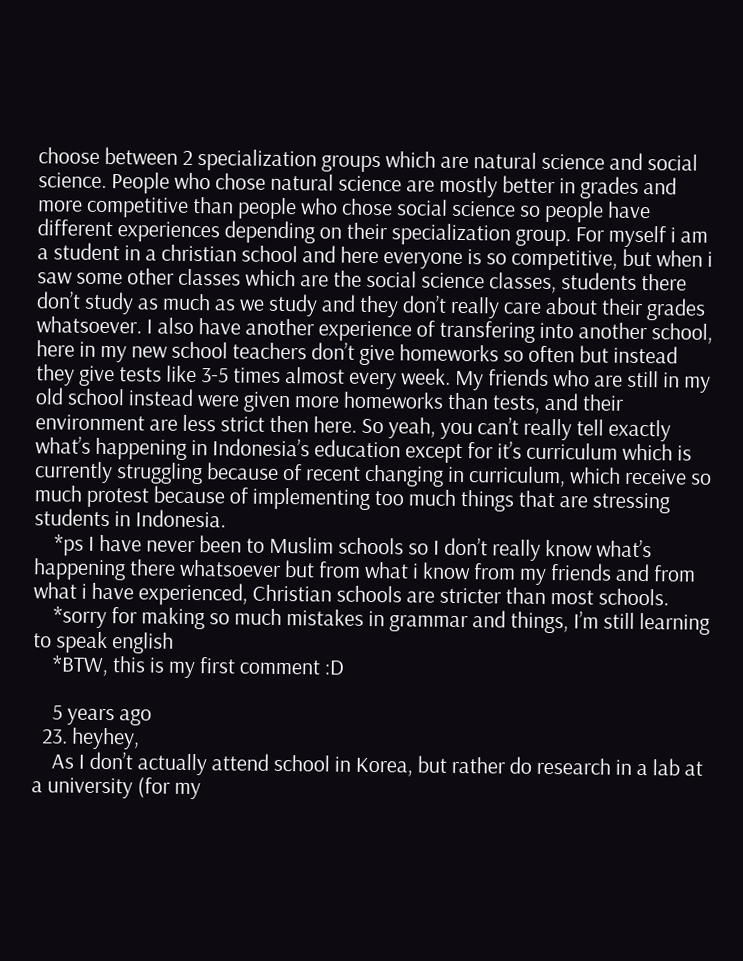choose between 2 specialization groups which are natural science and social science. People who chose natural science are mostly better in grades and more competitive than people who chose social science so people have different experiences depending on their specialization group. For myself i am a student in a christian school and here everyone is so competitive, but when i saw some other classes which are the social science classes, students there don’t study as much as we study and they don’t really care about their grades whatsoever. I also have another experience of transfering into another school, here in my new school teachers don’t give homeworks so often but instead they give tests like 3-5 times almost every week. My friends who are still in my old school instead were given more homeworks than tests, and their environment are less strict then here. So yeah, you can’t really tell exactly what’s happening in Indonesia’s education except for it’s curriculum which is currently struggling because of recent changing in curriculum, which receive so much protest because of implementing too much things that are stressing students in Indonesia.
    *ps I have never been to Muslim schools so I don’t really know what’s happening there whatsoever but from what i know from my friends and from what i have experienced, Christian schools are stricter than most schools.
    *sorry for making so much mistakes in grammar and things, I’m still learning to speak english
    *BTW, this is my first comment :D

    5 years ago
  23. heyhey,
    As I don’t actually attend school in Korea, but rather do research in a lab at a university (for my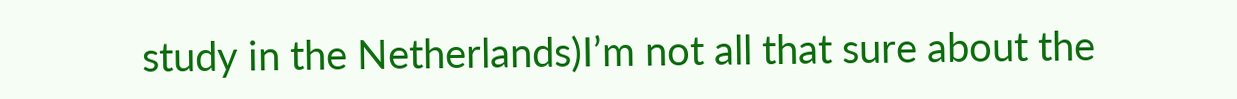study in the Netherlands)I’m not all that sure about the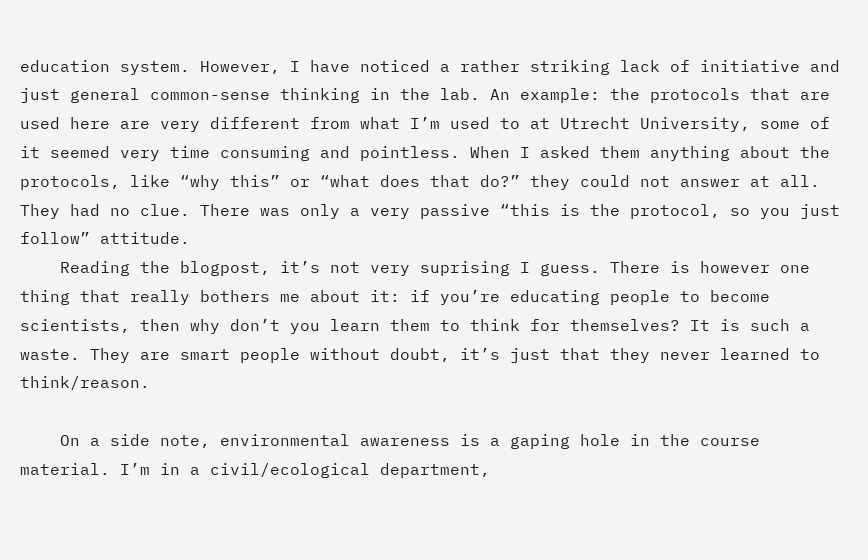education system. However, I have noticed a rather striking lack of initiative and just general common-sense thinking in the lab. An example: the protocols that are used here are very different from what I’m used to at Utrecht University, some of it seemed very time consuming and pointless. When I asked them anything about the protocols, like “why this” or “what does that do?” they could not answer at all. They had no clue. There was only a very passive “this is the protocol, so you just follow” attitude.
    Reading the blogpost, it’s not very suprising I guess. There is however one thing that really bothers me about it: if you’re educating people to become scientists, then why don’t you learn them to think for themselves? It is such a waste. They are smart people without doubt, it’s just that they never learned to think/reason.

    On a side note, environmental awareness is a gaping hole in the course material. I’m in a civil/ecological department,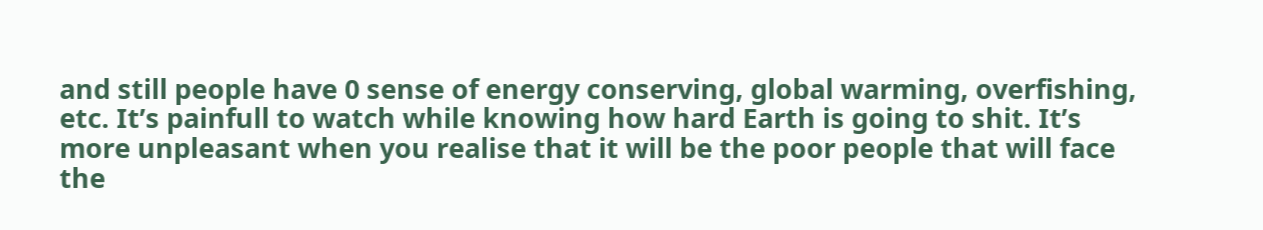and still people have 0 sense of energy conserving, global warming, overfishing, etc. It’s painfull to watch while knowing how hard Earth is going to shit. It’s more unpleasant when you realise that it will be the poor people that will face the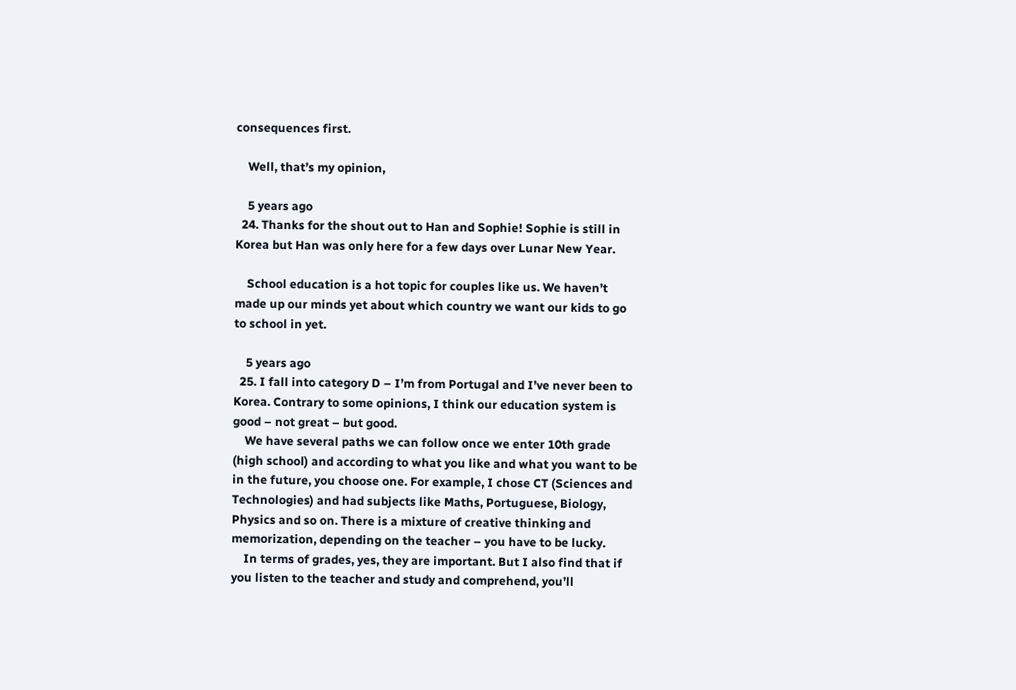consequences first.

    Well, that’s my opinion,

    5 years ago
  24. Thanks for the shout out to Han and Sophie! Sophie is still in Korea but Han was only here for a few days over Lunar New Year.

    School education is a hot topic for couples like us. We haven’t made up our minds yet about which country we want our kids to go to school in yet.

    5 years ago
  25. I fall into category D – I’m from Portugal and I’ve never been to Korea. Contrary to some opinions, I think our education system is good – not great – but good.
    We have several paths we can follow once we enter 10th grade (high school) and according to what you like and what you want to be in the future, you choose one. For example, I chose CT (Sciences and Technologies) and had subjects like Maths, Portuguese, Biology, Physics and so on. There is a mixture of creative thinking and memorization, depending on the teacher – you have to be lucky.
    In terms of grades, yes, they are important. But I also find that if you listen to the teacher and study and comprehend, you’ll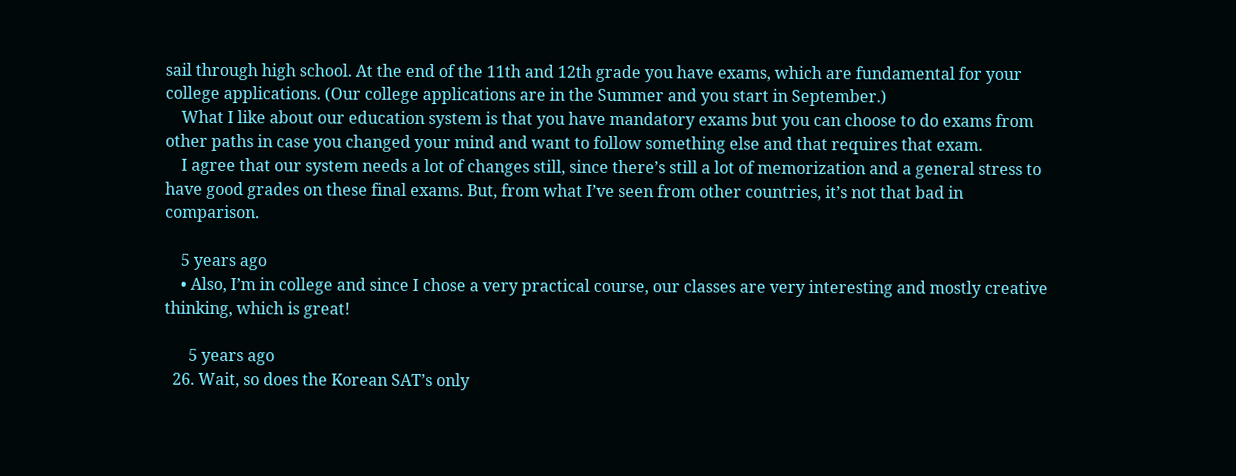sail through high school. At the end of the 11th and 12th grade you have exams, which are fundamental for your college applications. (Our college applications are in the Summer and you start in September.)
    What I like about our education system is that you have mandatory exams but you can choose to do exams from other paths in case you changed your mind and want to follow something else and that requires that exam.
    I agree that our system needs a lot of changes still, since there’s still a lot of memorization and a general stress to have good grades on these final exams. But, from what I’ve seen from other countries, it’s not that bad in comparison.

    5 years ago
    • Also, I’m in college and since I chose a very practical course, our classes are very interesting and mostly creative thinking, which is great!

      5 years ago
  26. Wait, so does the Korean SAT’s only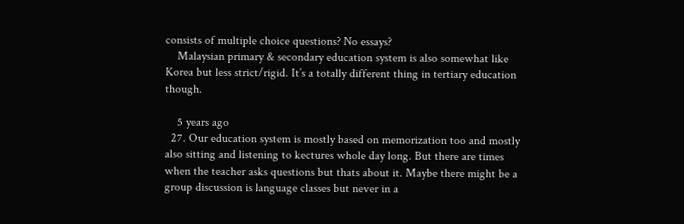consists of multiple choice questions? No essays?
    Malaysian primary & secondary education system is also somewhat like Korea but less strict/rigid. It’s a totally different thing in tertiary education though.

    5 years ago
  27. Our education system is mostly based on memorization too and mostly also sitting and listening to kectures whole day long. But there are times when the teacher asks questions but thats about it. Maybe there might be a group discussion is language classes but never in a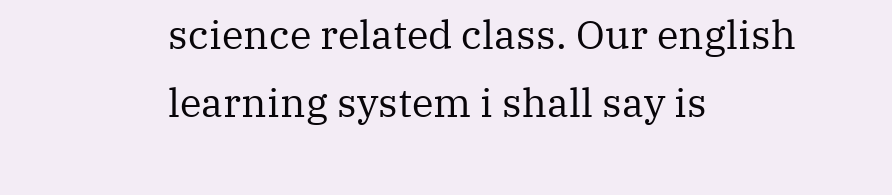science related class. Our english learning system i shall say is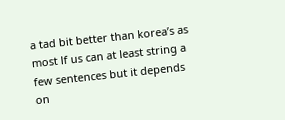a tad bit better than korea’s as most lf us can at least string a few sentences but it depends on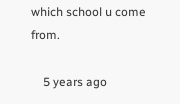which school u come from.

    5 years ago